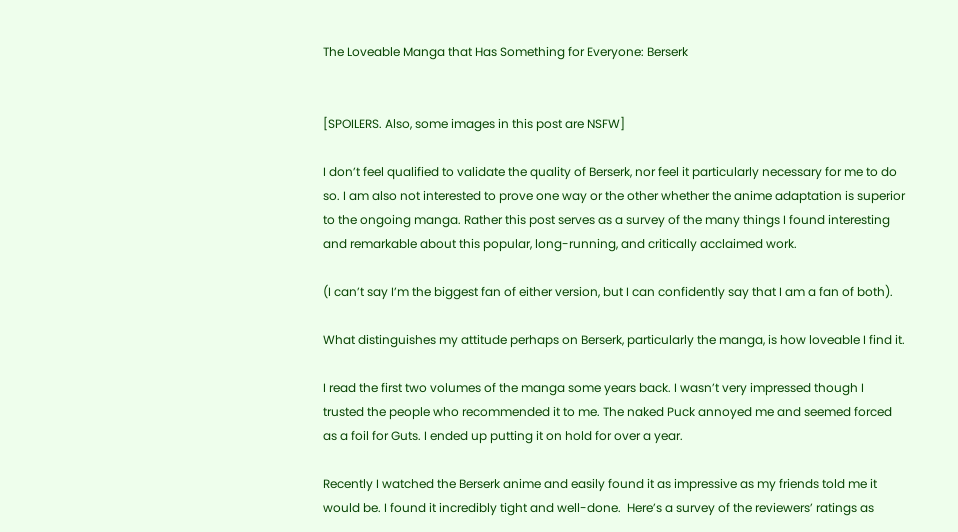The Loveable Manga that Has Something for Everyone: Berserk


[SPOILERS. Also, some images in this post are NSFW]

I don’t feel qualified to validate the quality of Berserk, nor feel it particularly necessary for me to do so. I am also not interested to prove one way or the other whether the anime adaptation is superior to the ongoing manga. Rather this post serves as a survey of the many things I found interesting and remarkable about this popular, long-running, and critically acclaimed work.

(I can’t say I’m the biggest fan of either version, but I can confidently say that I am a fan of both).

What distinguishes my attitude perhaps on Berserk, particularly the manga, is how loveable I find it.

I read the first two volumes of the manga some years back. I wasn’t very impressed though I trusted the people who recommended it to me. The naked Puck annoyed me and seemed forced as a foil for Guts. I ended up putting it on hold for over a year.

Recently I watched the Berserk anime and easily found it as impressive as my friends told me it would be. I found it incredibly tight and well-done.  Here’s a survey of the reviewers’ ratings as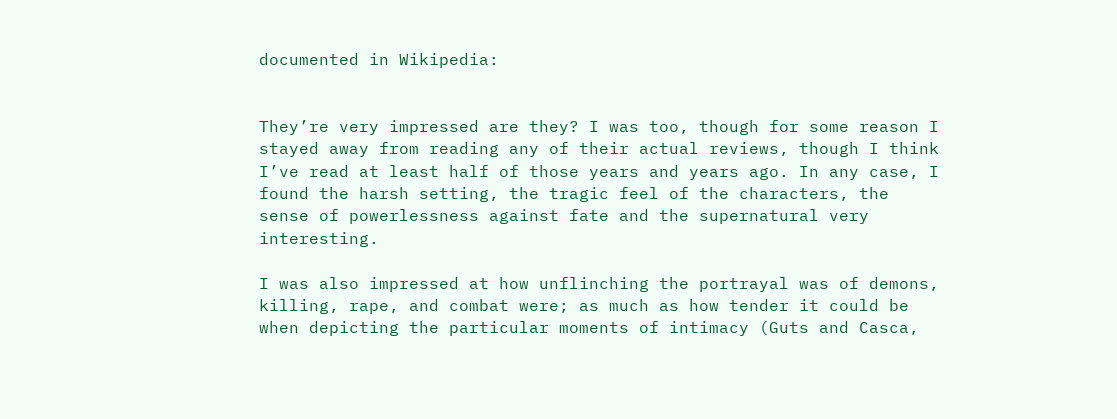documented in Wikipedia:


They’re very impressed are they? I was too, though for some reason I stayed away from reading any of their actual reviews, though I think I’ve read at least half of those years and years ago. In any case, I found the harsh setting, the tragic feel of the characters, the sense of powerlessness against fate and the supernatural very interesting.

I was also impressed at how unflinching the portrayal was of demons, killing, rape, and combat were; as much as how tender it could be when depicting the particular moments of intimacy (Guts and Casca,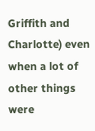Griffith and Charlotte) even when a lot of other things were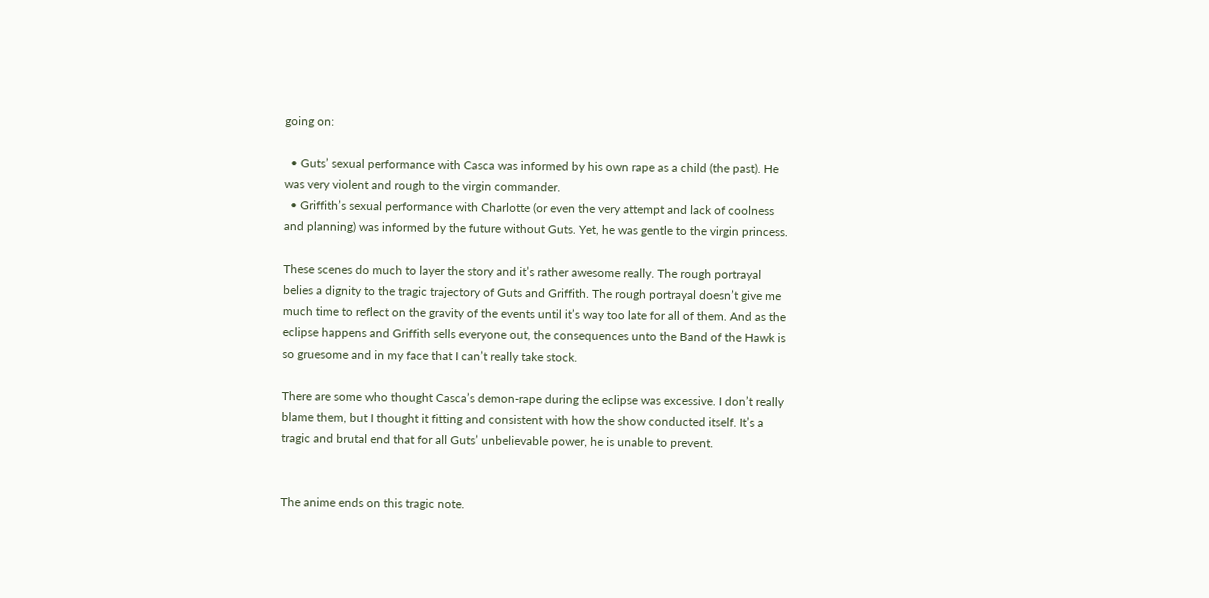going on:

  • Guts’ sexual performance with Casca was informed by his own rape as a child (the past). He was very violent and rough to the virgin commander.
  • Griffith’s sexual performance with Charlotte (or even the very attempt and lack of coolness and planning) was informed by the future without Guts. Yet, he was gentle to the virgin princess.

These scenes do much to layer the story and it’s rather awesome really. The rough portrayal belies a dignity to the tragic trajectory of Guts and Griffith. The rough portrayal doesn’t give me much time to reflect on the gravity of the events until it’s way too late for all of them. And as the eclipse happens and Griffith sells everyone out, the consequences unto the Band of the Hawk is so gruesome and in my face that I can’t really take stock.

There are some who thought Casca’s demon-rape during the eclipse was excessive. I don’t really blame them, but I thought it fitting and consistent with how the show conducted itself. It’s a tragic and brutal end that for all Guts’ unbelievable power, he is unable to prevent.


The anime ends on this tragic note.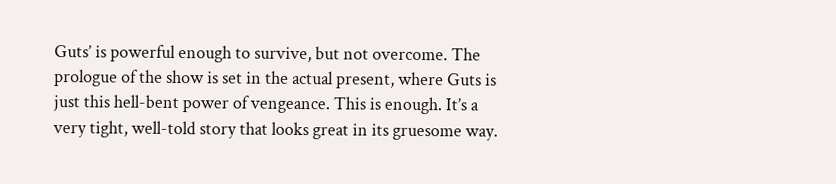Guts’ is powerful enough to survive, but not overcome. The prologue of the show is set in the actual present, where Guts is just this hell-bent power of vengeance. This is enough. It’s a very tight, well-told story that looks great in its gruesome way.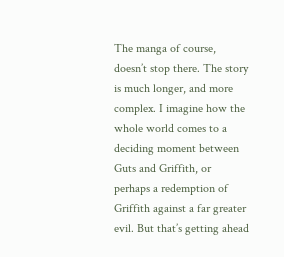The manga of course, doesn’t stop there. The story is much longer, and more complex. I imagine how the whole world comes to a deciding moment between Guts and Griffith, or perhaps a redemption of Griffith against a far greater evil. But that’s getting ahead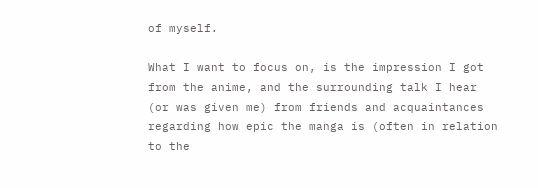of myself.

What I want to focus on, is the impression I got from the anime, and the surrounding talk I hear (or was given me) from friends and acquaintances regarding how epic the manga is (often in relation to the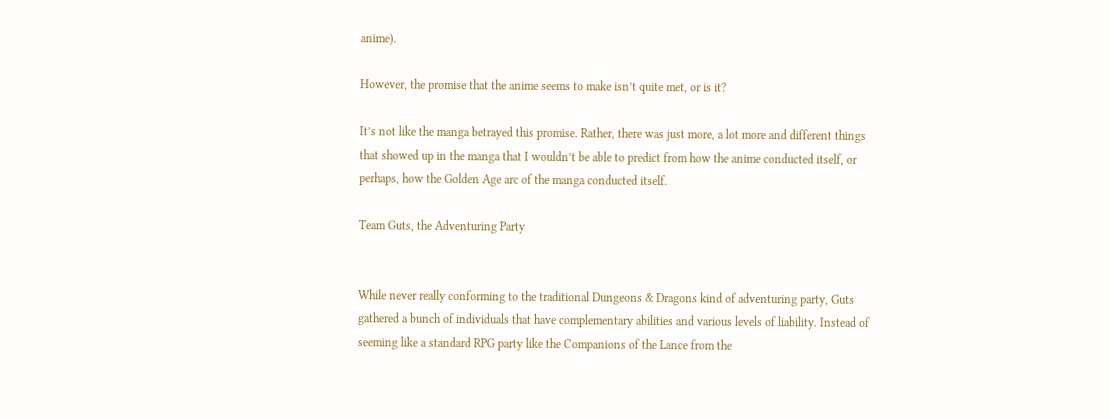anime).

However, the promise that the anime seems to make isn’t quite met, or is it?

It’s not like the manga betrayed this promise. Rather, there was just more, a lot more and different things that showed up in the manga that I wouldn’t be able to predict from how the anime conducted itself, or perhaps, how the Golden Age arc of the manga conducted itself.

Team Guts, the Adventuring Party


While never really conforming to the traditional Dungeons & Dragons kind of adventuring party, Guts gathered a bunch of individuals that have complementary abilities and various levels of liability. Instead of seeming like a standard RPG party like the Companions of the Lance from the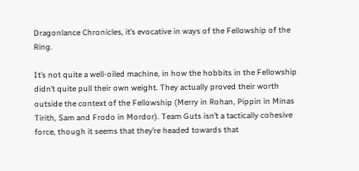Dragonlance Chronicles, it’s evocative in ways of the Fellowship of the Ring.

It’s not quite a well-oiled machine, in how the hobbits in the Fellowship didn’t quite pull their own weight. They actually proved their worth outside the context of the Fellowship (Merry in Rohan, Pippin in Minas Tirith, Sam and Frodo in Mordor). Team Guts isn’t a tactically cohesive force, though it seems that they’re headed towards that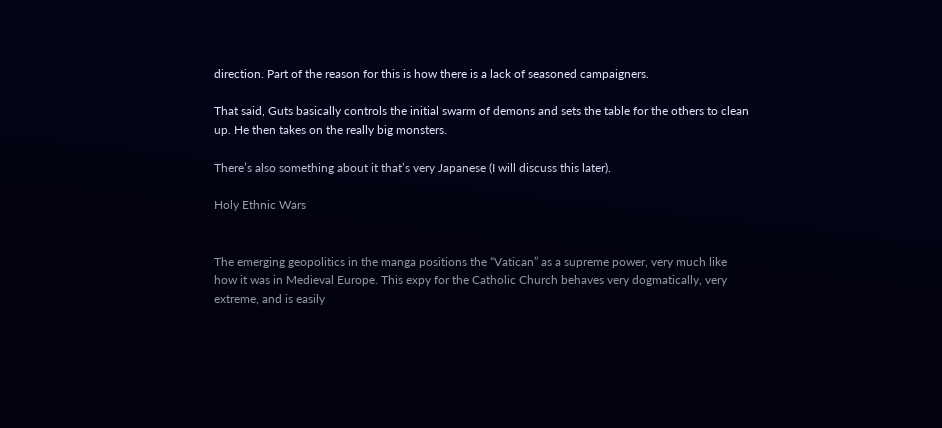direction. Part of the reason for this is how there is a lack of seasoned campaigners.

That said, Guts basically controls the initial swarm of demons and sets the table for the others to clean up. He then takes on the really big monsters.

There’s also something about it that’s very Japanese (I will discuss this later).

Holy Ethnic Wars


The emerging geopolitics in the manga positions the “Vatican” as a supreme power, very much like how it was in Medieval Europe. This expy for the Catholic Church behaves very dogmatically, very extreme, and is easily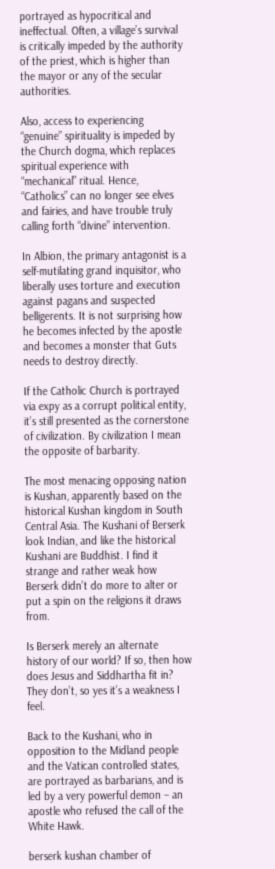portrayed as hypocritical and ineffectual. Often, a village’s survival is critically impeded by the authority of the priest, which is higher than the mayor or any of the secular authorities.

Also, access to experiencing “genuine” spirituality is impeded by the Church dogma, which replaces spiritual experience with “mechanical” ritual. Hence, “Catholics” can no longer see elves and fairies, and have trouble truly calling forth “divine” intervention.

In Albion, the primary antagonist is a self-mutilating grand inquisitor, who liberally uses torture and execution against pagans and suspected belligerents. It is not surprising how he becomes infected by the apostle and becomes a monster that Guts needs to destroy directly.

If the Catholic Church is portrayed via expy as a corrupt political entity, it’s still presented as the cornerstone of civilization. By civilization I mean the opposite of barbarity.

The most menacing opposing nation is Kushan, apparently based on the historical Kushan kingdom in South Central Asia. The Kushani of Berserk look Indian, and like the historical Kushani are Buddhist. I find it strange and rather weak how Berserk didn’t do more to alter or put a spin on the religions it draws from.

Is Berserk merely an alternate history of our world? If so, then how does Jesus and Siddhartha fit in? They don’t, so yes it’s a weakness I feel.

Back to the Kushani, who in opposition to the Midland people and the Vatican controlled states, are portrayed as barbarians, and is led by a very powerful demon – an apostle who refused the call of the White Hawk.

berserk kushan chamber of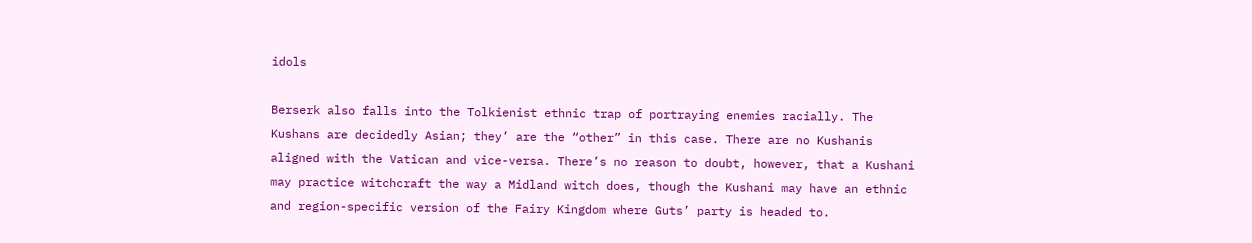idols

Berserk also falls into the Tolkienist ethnic trap of portraying enemies racially. The Kushans are decidedly Asian; they’ are the “other” in this case. There are no Kushanis aligned with the Vatican and vice-versa. There’s no reason to doubt, however, that a Kushani may practice witchcraft the way a Midland witch does, though the Kushani may have an ethnic and region-specific version of the Fairy Kingdom where Guts’ party is headed to.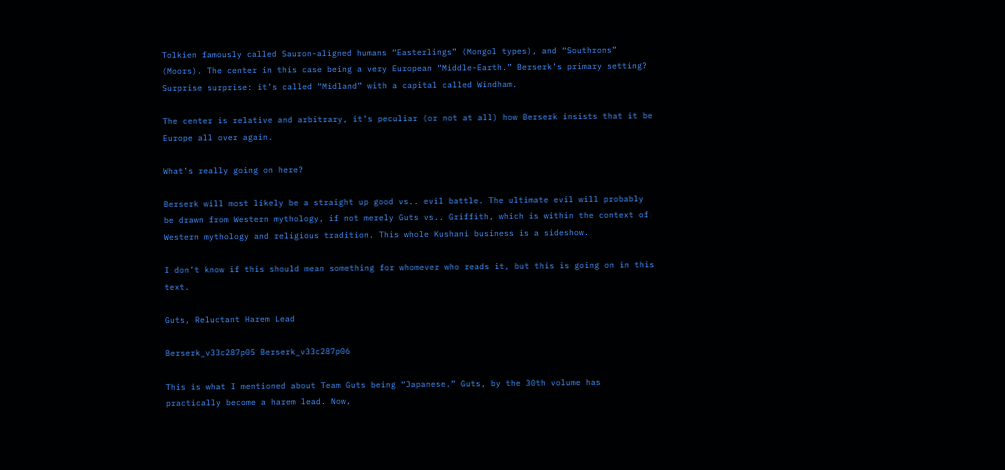Tolkien famously called Sauron-aligned humans “Easterlings” (Mongol types), and “Southrons” (Moors). The center in this case being a very European “Middle-Earth.” Berserk’s primary setting? Surprise surprise: it’s called “Midland” with a capital called Windham.

The center is relative and arbitrary, it’s peculiar (or not at all) how Berserk insists that it be Europe all over again.

What’s really going on here?

Berserk will most likely be a straight up good vs.. evil battle. The ultimate evil will probably be drawn from Western mythology, if not merely Guts vs.. Griffith, which is within the context of Western mythology and religious tradition. This whole Kushani business is a sideshow.

I don’t know if this should mean something for whomever who reads it, but this is going on in this text.

Guts, Reluctant Harem Lead

Berserk_v33c287p05 Berserk_v33c287p06

This is what I mentioned about Team Guts being “Japanese.” Guts, by the 30th volume has practically become a harem lead. Now,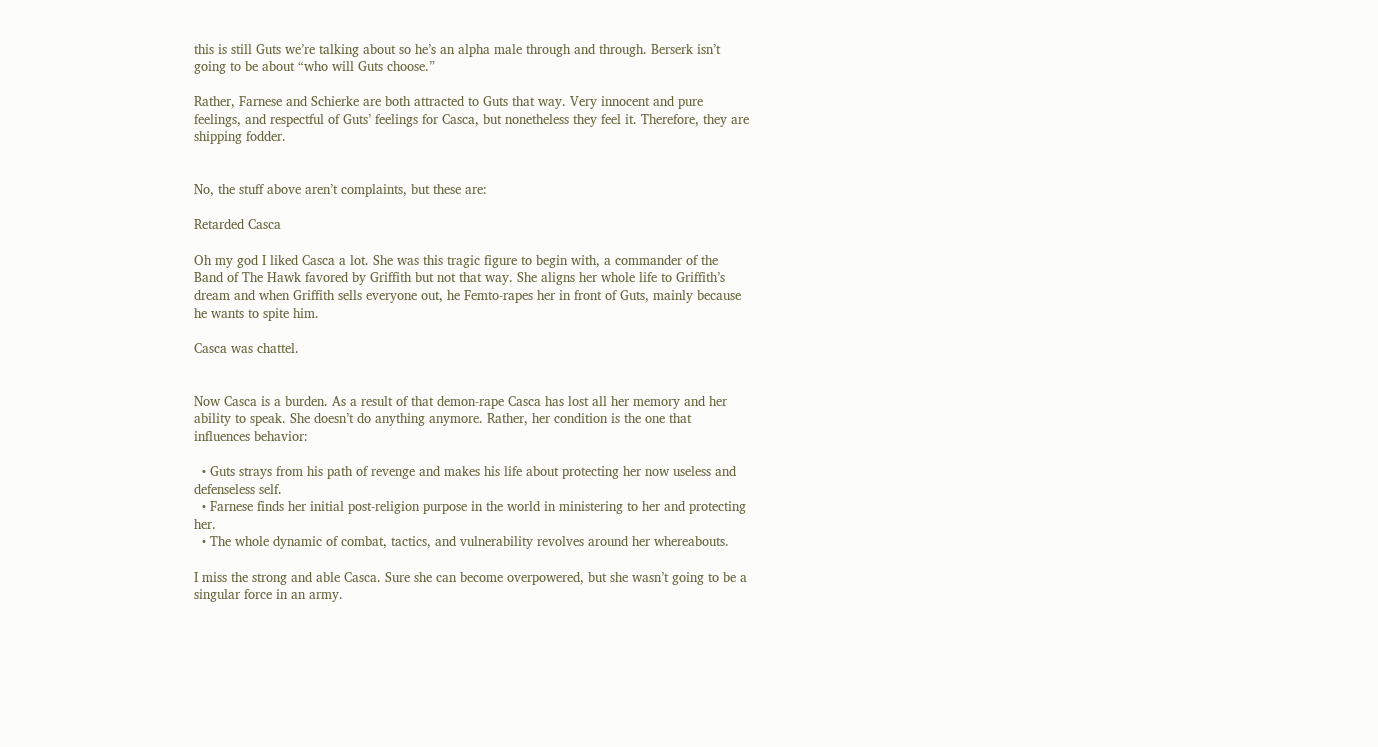this is still Guts we’re talking about so he’s an alpha male through and through. Berserk isn’t going to be about “who will Guts choose.”

Rather, Farnese and Schierke are both attracted to Guts that way. Very innocent and pure feelings, and respectful of Guts’ feelings for Casca, but nonetheless they feel it. Therefore, they are shipping fodder.


No, the stuff above aren’t complaints, but these are:

Retarded Casca

Oh my god I liked Casca a lot. She was this tragic figure to begin with, a commander of the Band of The Hawk favored by Griffith but not that way. She aligns her whole life to Griffith’s dream and when Griffith sells everyone out, he Femto-rapes her in front of Guts, mainly because he wants to spite him.

Casca was chattel.


Now Casca is a burden. As a result of that demon-rape Casca has lost all her memory and her ability to speak. She doesn’t do anything anymore. Rather, her condition is the one that influences behavior:

  • Guts strays from his path of revenge and makes his life about protecting her now useless and defenseless self.
  • Farnese finds her initial post-religion purpose in the world in ministering to her and protecting her.
  • The whole dynamic of combat, tactics, and vulnerability revolves around her whereabouts.

I miss the strong and able Casca. Sure she can become overpowered, but she wasn’t going to be a singular force in an army.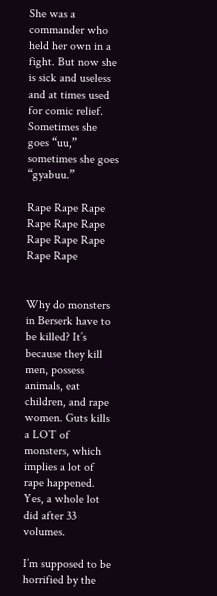She was a commander who held her own in a fight. But now she is sick and useless and at times used for comic relief. Sometimes she goes “uu,” sometimes she goes “gyabuu.”

Rape Rape Rape Rape Rape Rape Rape Rape Rape Rape Rape


Why do monsters in Berserk have to be killed? It’s because they kill men, possess animals, eat children, and rape women. Guts kills a LOT of monsters, which implies a lot of rape happened. Yes, a whole lot did after 33 volumes.

I’m supposed to be horrified by the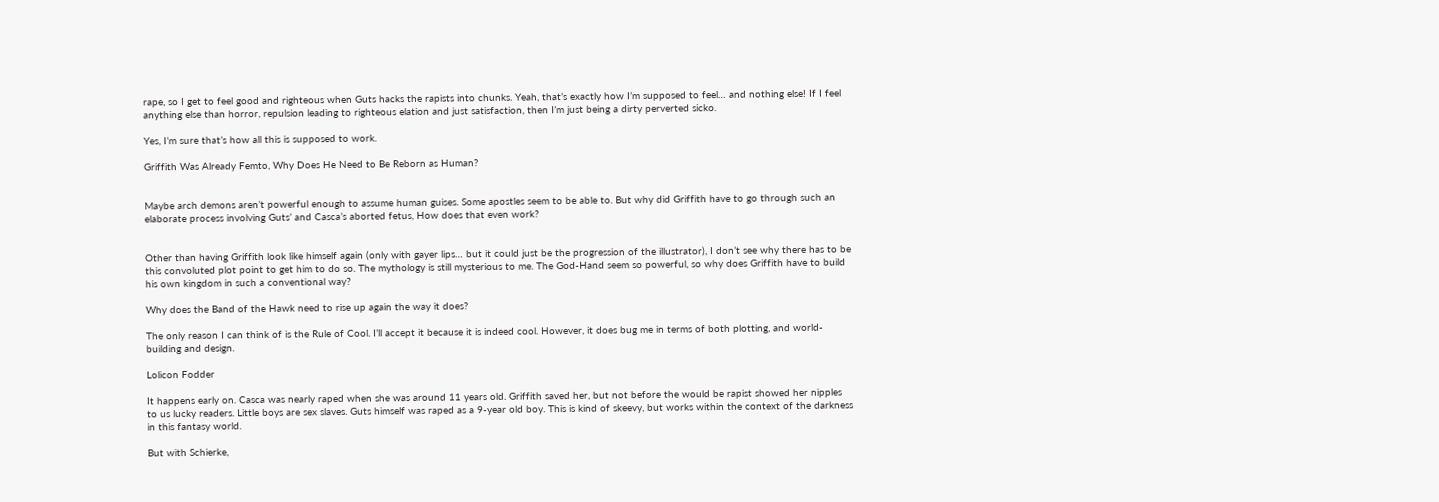rape, so I get to feel good and righteous when Guts hacks the rapists into chunks. Yeah, that’s exactly how I’m supposed to feel… and nothing else! If I feel anything else than horror, repulsion leading to righteous elation and just satisfaction, then I’m just being a dirty perverted sicko.

Yes, I’m sure that’s how all this is supposed to work.

Griffith Was Already Femto, Why Does He Need to Be Reborn as Human?


Maybe arch demons aren’t powerful enough to assume human guises. Some apostles seem to be able to. But why did Griffith have to go through such an elaborate process involving Guts’ and Casca’s aborted fetus, How does that even work?


Other than having Griffith look like himself again (only with gayer lips… but it could just be the progression of the illustrator), I don’t see why there has to be this convoluted plot point to get him to do so. The mythology is still mysterious to me. The God-Hand seem so powerful, so why does Griffith have to build his own kingdom in such a conventional way?

Why does the Band of the Hawk need to rise up again the way it does?

The only reason I can think of is the Rule of Cool. I’ll accept it because it is indeed cool. However, it does bug me in terms of both plotting, and world-building and design.

Lolicon Fodder

It happens early on. Casca was nearly raped when she was around 11 years old. Griffith saved her, but not before the would be rapist showed her nipples to us lucky readers. Little boys are sex slaves. Guts himself was raped as a 9-year old boy. This is kind of skeevy, but works within the context of the darkness in this fantasy world.

But with Schierke,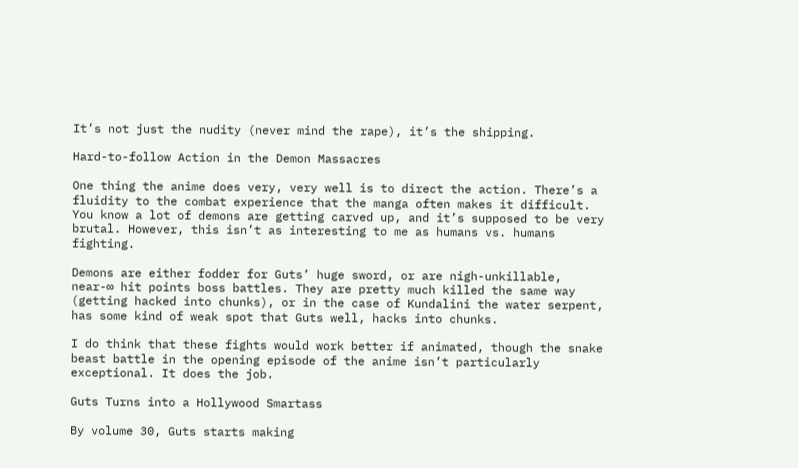It’s not just the nudity (never mind the rape), it’s the shipping.

Hard-to-follow Action in the Demon Massacres

One thing the anime does very, very well is to direct the action. There’s a fluidity to the combat experience that the manga often makes it difficult. You know a lot of demons are getting carved up, and it’s supposed to be very brutal. However, this isn’t as interesting to me as humans vs. humans fighting.

Demons are either fodder for Guts’ huge sword, or are nigh-unkillable, near-∞ hit points boss battles. They are pretty much killed the same way (getting hacked into chunks), or in the case of Kundalini the water serpent, has some kind of weak spot that Guts well, hacks into chunks.

I do think that these fights would work better if animated, though the snake beast battle in the opening episode of the anime isn’t particularly exceptional. It does the job.

Guts Turns into a Hollywood Smartass

By volume 30, Guts starts making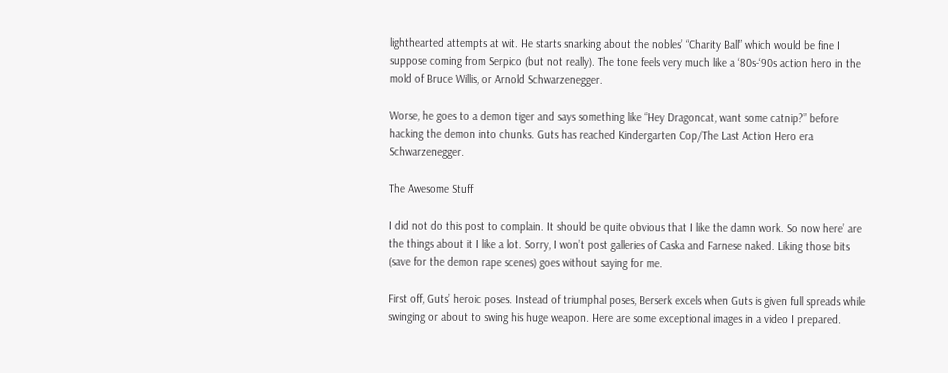lighthearted attempts at wit. He starts snarking about the nobles’ “Charity Ball” which would be fine I suppose coming from Serpico (but not really). The tone feels very much like a ‘80s-‘90s action hero in the mold of Bruce Willis, or Arnold Schwarzenegger.

Worse, he goes to a demon tiger and says something like “Hey Dragoncat, want some catnip?” before hacking the demon into chunks. Guts has reached Kindergarten Cop/The Last Action Hero era Schwarzenegger.

The Awesome Stuff

I did not do this post to complain. It should be quite obvious that I like the damn work. So now here’ are the things about it I like a lot. Sorry, I won’t post galleries of Caska and Farnese naked. Liking those bits (save for the demon rape scenes) goes without saying for me.

First off, Guts’ heroic poses. Instead of triumphal poses, Berserk excels when Guts is given full spreads while swinging or about to swing his huge weapon. Here are some exceptional images in a video I prepared.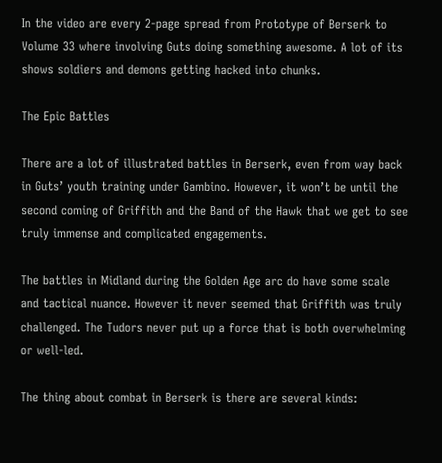In the video are every 2-page spread from Prototype of Berserk to Volume 33 where involving Guts doing something awesome. A lot of its shows soldiers and demons getting hacked into chunks.

The Epic Battles

There are a lot of illustrated battles in Berserk, even from way back in Guts’ youth training under Gambino. However, it won’t be until the second coming of Griffith and the Band of the Hawk that we get to see truly immense and complicated engagements.

The battles in Midland during the Golden Age arc do have some scale and tactical nuance. However it never seemed that Griffith was truly challenged. The Tudors never put up a force that is both overwhelming or well-led.

The thing about combat in Berserk is there are several kinds: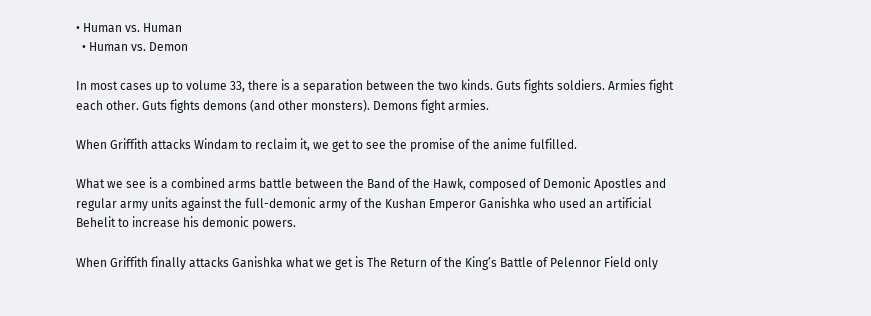• Human vs. Human
  • Human vs. Demon

In most cases up to volume 33, there is a separation between the two kinds. Guts fights soldiers. Armies fight each other. Guts fights demons (and other monsters). Demons fight armies.

When Griffith attacks Windam to reclaim it, we get to see the promise of the anime fulfilled.

What we see is a combined arms battle between the Band of the Hawk, composed of Demonic Apostles and regular army units against the full-demonic army of the Kushan Emperor Ganishka who used an artificial Behelit to increase his demonic powers.

When Griffith finally attacks Ganishka what we get is The Return of the King’s Battle of Pelennor Field only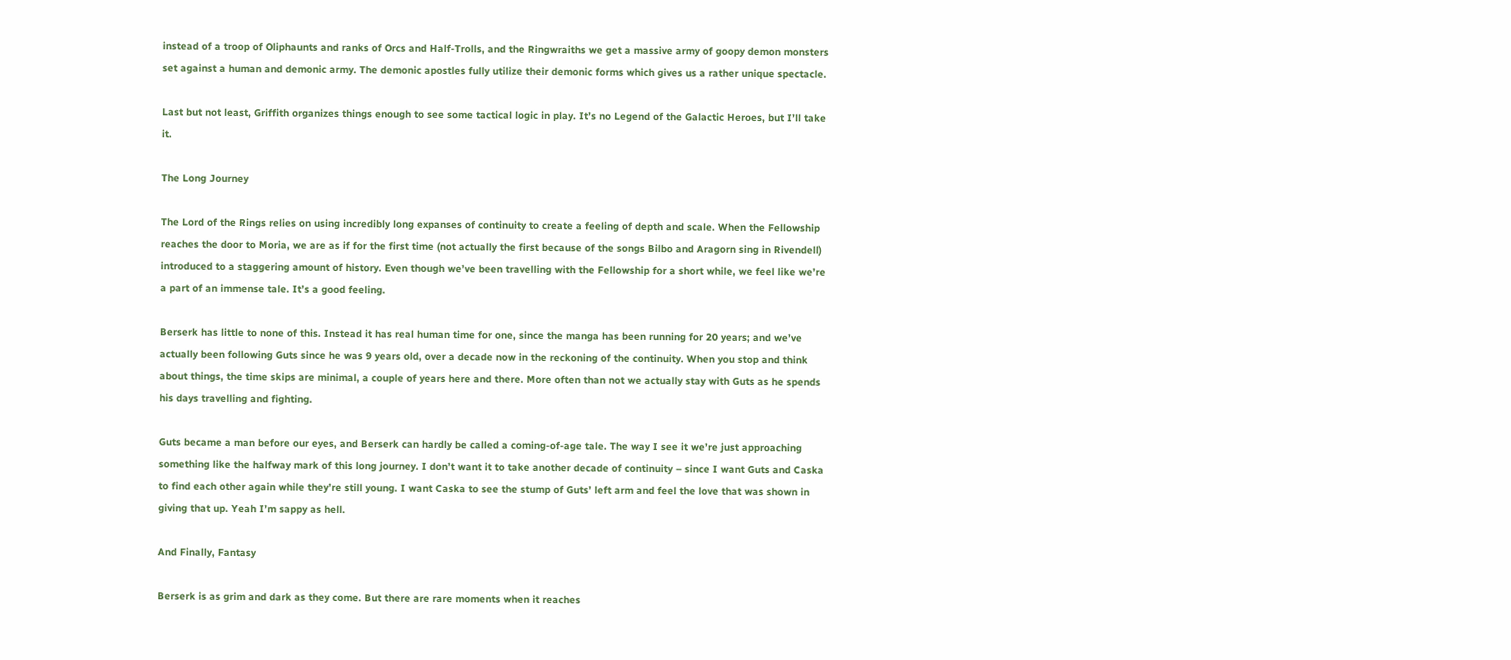instead of a troop of Oliphaunts and ranks of Orcs and Half-Trolls, and the Ringwraiths we get a massive army of goopy demon monsters set against a human and demonic army. The demonic apostles fully utilize their demonic forms which gives us a rather unique spectacle.

Last but not least, Griffith organizes things enough to see some tactical logic in play. It’s no Legend of the Galactic Heroes, but I’ll take it.

The Long Journey

The Lord of the Rings relies on using incredibly long expanses of continuity to create a feeling of depth and scale. When the Fellowship reaches the door to Moria, we are as if for the first time (not actually the first because of the songs Bilbo and Aragorn sing in Rivendell) introduced to a staggering amount of history. Even though we’ve been travelling with the Fellowship for a short while, we feel like we’re a part of an immense tale. It’s a good feeling.

Berserk has little to none of this. Instead it has real human time for one, since the manga has been running for 20 years; and we’ve actually been following Guts since he was 9 years old, over a decade now in the reckoning of the continuity. When you stop and think about things, the time skips are minimal, a couple of years here and there. More often than not we actually stay with Guts as he spends his days travelling and fighting.

Guts became a man before our eyes, and Berserk can hardly be called a coming-of-age tale. The way I see it we’re just approaching something like the halfway mark of this long journey. I don’t want it to take another decade of continuity – since I want Guts and Caska to find each other again while they’re still young. I want Caska to see the stump of Guts’ left arm and feel the love that was shown in giving that up. Yeah I’m sappy as hell.

And Finally, Fantasy

Berserk is as grim and dark as they come. But there are rare moments when it reaches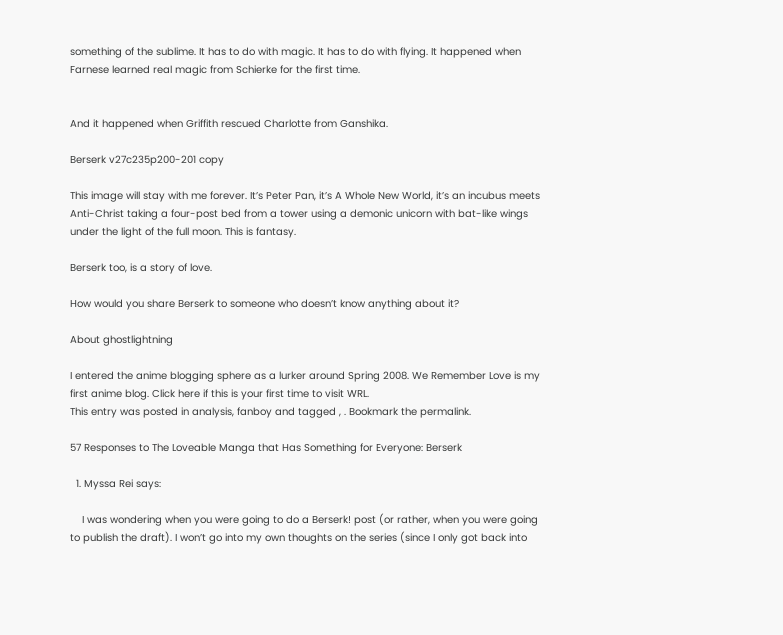something of the sublime. It has to do with magic. It has to do with flying. It happened when Farnese learned real magic from Schierke for the first time.


And it happened when Griffith rescued Charlotte from Ganshika.

Berserk v27c235p200-201 copy

This image will stay with me forever. It’s Peter Pan, it’s A Whole New World, it’s an incubus meets Anti-Christ taking a four-post bed from a tower using a demonic unicorn with bat-like wings under the light of the full moon. This is fantasy.

Berserk too, is a story of love.

How would you share Berserk to someone who doesn’t know anything about it?

About ghostlightning

I entered the anime blogging sphere as a lurker around Spring 2008. We Remember Love is my first anime blog. Click here if this is your first time to visit WRL.
This entry was posted in analysis, fanboy and tagged , . Bookmark the permalink.

57 Responses to The Loveable Manga that Has Something for Everyone: Berserk

  1. Myssa Rei says:

    I was wondering when you were going to do a Berserk! post (or rather, when you were going to publish the draft). I won’t go into my own thoughts on the series (since I only got back into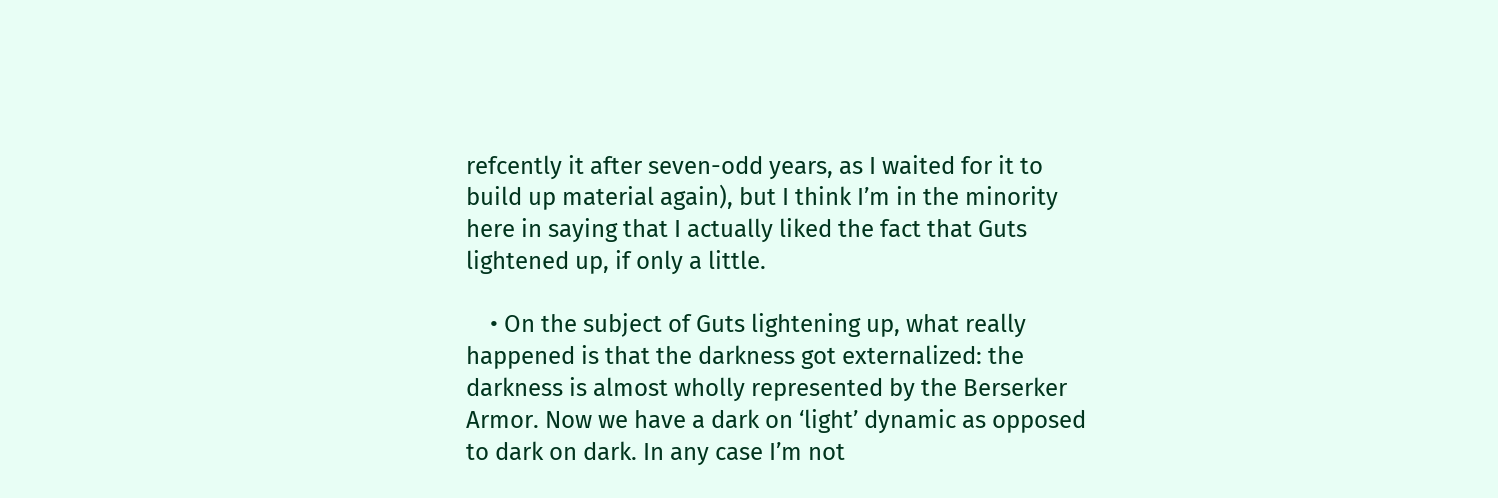refcently it after seven-odd years, as I waited for it to build up material again), but I think I’m in the minority here in saying that I actually liked the fact that Guts lightened up, if only a little.

    • On the subject of Guts lightening up, what really happened is that the darkness got externalized: the darkness is almost wholly represented by the Berserker Armor. Now we have a dark on ‘light’ dynamic as opposed to dark on dark. In any case I’m not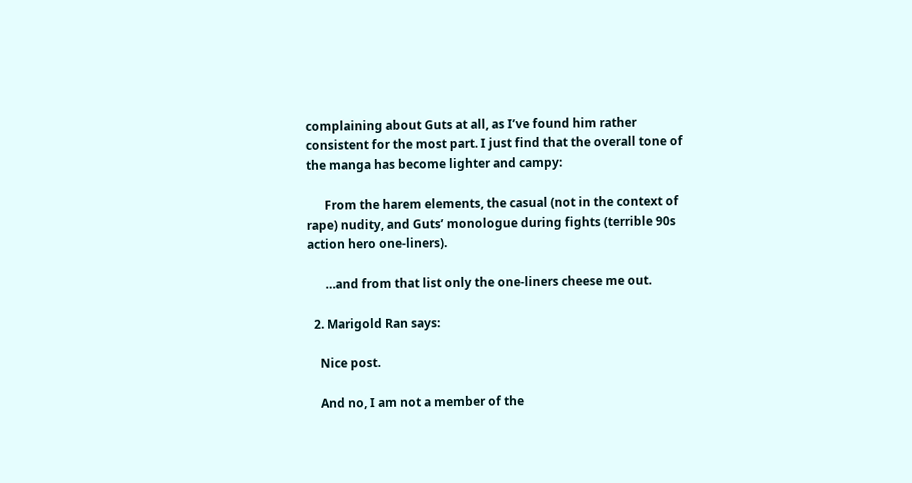complaining about Guts at all, as I’ve found him rather consistent for the most part. I just find that the overall tone of the manga has become lighter and campy:

      From the harem elements, the casual (not in the context of rape) nudity, and Guts’ monologue during fights (terrible 90s action hero one-liners).

      …and from that list only the one-liners cheese me out.

  2. Marigold Ran says:

    Nice post.

    And no, I am not a member of the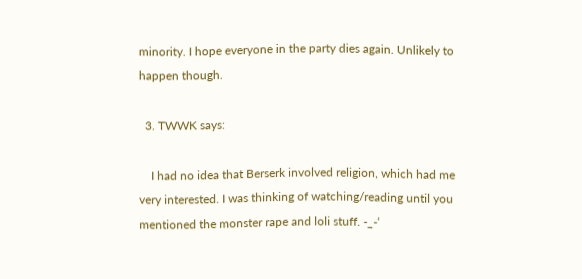minority. I hope everyone in the party dies again. Unlikely to happen though.

  3. TWWK says:

    I had no idea that Berserk involved religion, which had me very interested. I was thinking of watching/reading until you mentioned the monster rape and loli stuff. -_-‘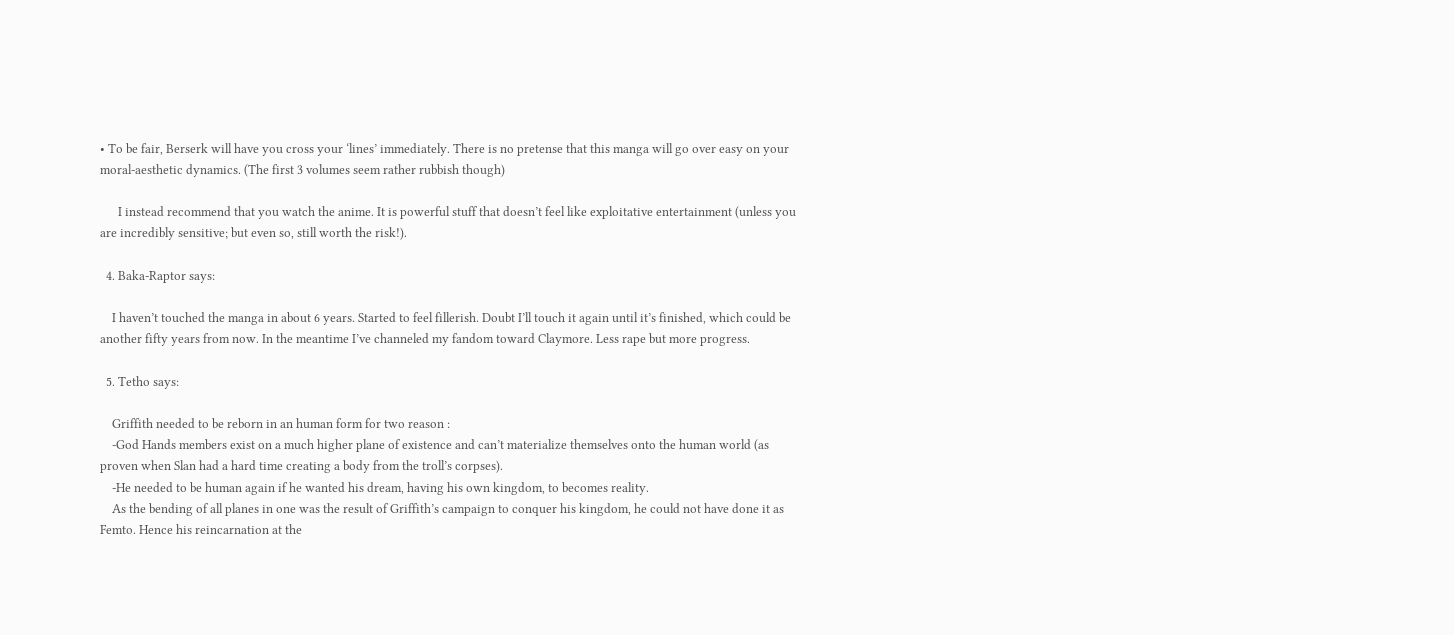• To be fair, Berserk will have you cross your ‘lines’ immediately. There is no pretense that this manga will go over easy on your moral-aesthetic dynamics. (The first 3 volumes seem rather rubbish though)

      I instead recommend that you watch the anime. It is powerful stuff that doesn’t feel like exploitative entertainment (unless you are incredibly sensitive; but even so, still worth the risk!).

  4. Baka-Raptor says:

    I haven’t touched the manga in about 6 years. Started to feel fillerish. Doubt I’ll touch it again until it’s finished, which could be another fifty years from now. In the meantime I’ve channeled my fandom toward Claymore. Less rape but more progress.

  5. Tetho says:

    Griffith needed to be reborn in an human form for two reason :
    -God Hands members exist on a much higher plane of existence and can’t materialize themselves onto the human world (as proven when Slan had a hard time creating a body from the troll’s corpses).
    -He needed to be human again if he wanted his dream, having his own kingdom, to becomes reality.
    As the bending of all planes in one was the result of Griffith’s campaign to conquer his kingdom, he could not have done it as Femto. Hence his reincarnation at the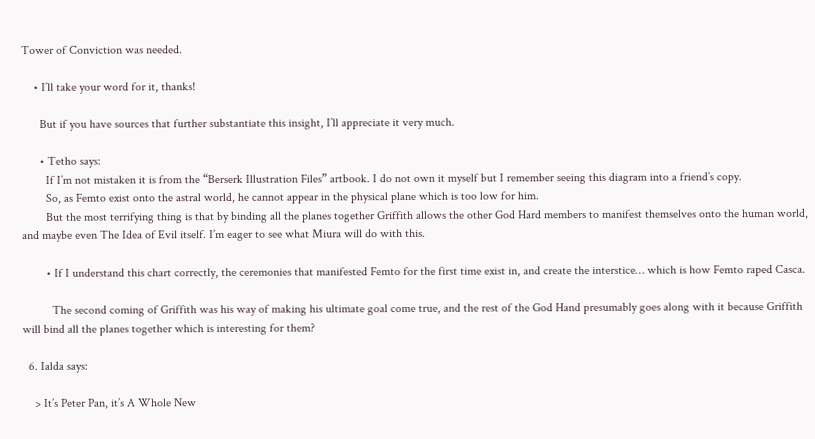Tower of Conviction was needed.

    • I’ll take your word for it, thanks!

      But if you have sources that further substantiate this insight, I’ll appreciate it very much.

      • Tetho says:
        If I’m not mistaken it is from the “Berserk Illustration Files” artbook. I do not own it myself but I remember seeing this diagram into a friend’s copy.
        So, as Femto exist onto the astral world, he cannot appear in the physical plane which is too low for him.
        But the most terrifying thing is that by binding all the planes together Griffith allows the other God Hard members to manifest themselves onto the human world, and maybe even The Idea of Evil itself. I’m eager to see what Miura will do with this.

        • If I understand this chart correctly, the ceremonies that manifested Femto for the first time exist in, and create the interstice… which is how Femto raped Casca.

          The second coming of Griffith was his way of making his ultimate goal come true, and the rest of the God Hand presumably goes along with it because Griffith will bind all the planes together which is interesting for them?

  6. Ialda says:

    > It’s Peter Pan, it’s A Whole New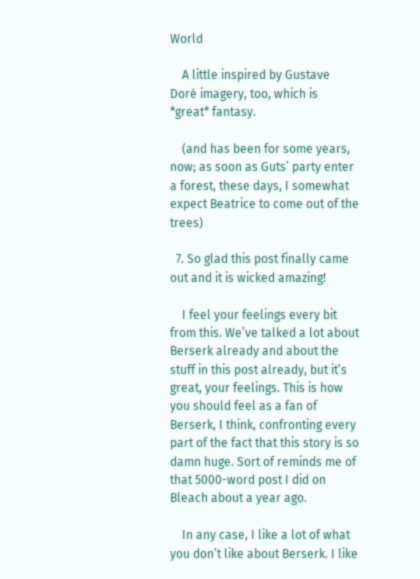World

    A little inspired by Gustave Doré imagery, too, which is *great* fantasy.

    (and has been for some years, now; as soon as Guts’ party enter a forest, these days, I somewhat expect Beatrice to come out of the trees)

  7. So glad this post finally came out and it is wicked amazing!

    I feel your feelings every bit from this. We’ve talked a lot about Berserk already and about the stuff in this post already, but it’s great, your feelings. This is how you should feel as a fan of Berserk, I think, confronting every part of the fact that this story is so damn huge. Sort of reminds me of that 5000-word post I did on Bleach about a year ago.

    In any case, I like a lot of what you don’t like about Berserk. I like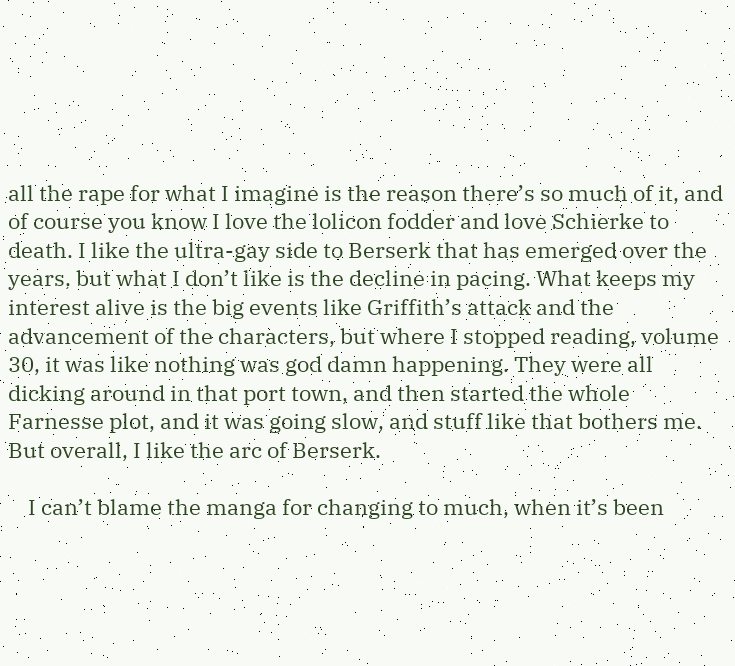all the rape for what I imagine is the reason there’s so much of it, and of course you know I love the lolicon fodder and love Schierke to death. I like the ultra-gay side to Berserk that has emerged over the years, but what I don’t like is the decline in pacing. What keeps my interest alive is the big events like Griffith’s attack and the advancement of the characters, but where I stopped reading, volume 30, it was like nothing was god damn happening. They were all dicking around in that port town, and then started the whole Farnesse plot, and it was going slow, and stuff like that bothers me. But overall, I like the arc of Berserk.

    I can’t blame the manga for changing to much, when it’s been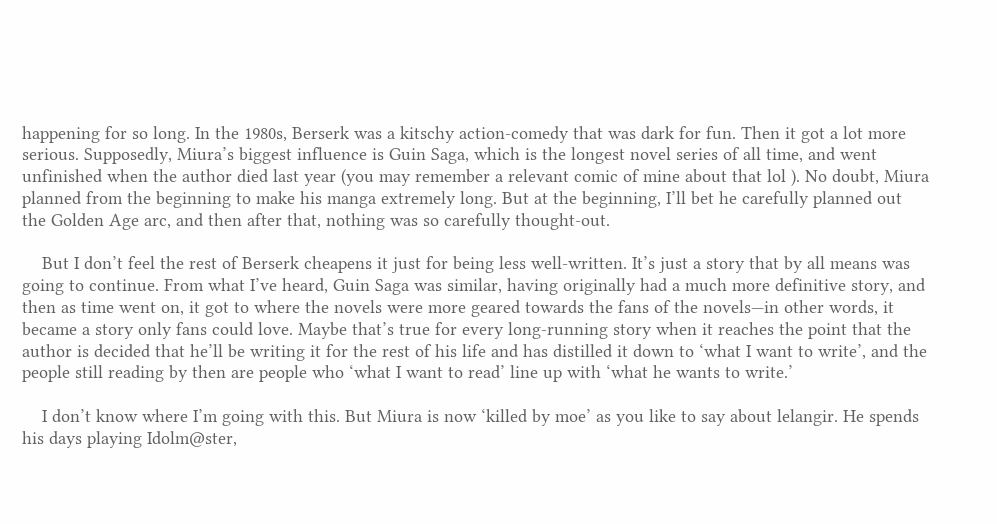happening for so long. In the 1980s, Berserk was a kitschy action-comedy that was dark for fun. Then it got a lot more serious. Supposedly, Miura’s biggest influence is Guin Saga, which is the longest novel series of all time, and went unfinished when the author died last year (you may remember a relevant comic of mine about that lol ). No doubt, Miura planned from the beginning to make his manga extremely long. But at the beginning, I’ll bet he carefully planned out the Golden Age arc, and then after that, nothing was so carefully thought-out.

    But I don’t feel the rest of Berserk cheapens it just for being less well-written. It’s just a story that by all means was going to continue. From what I’ve heard, Guin Saga was similar, having originally had a much more definitive story, and then as time went on, it got to where the novels were more geared towards the fans of the novels—in other words, it became a story only fans could love. Maybe that’s true for every long-running story when it reaches the point that the author is decided that he’ll be writing it for the rest of his life and has distilled it down to ‘what I want to write’, and the people still reading by then are people who ‘what I want to read’ line up with ‘what he wants to write.’

    I don’t know where I’m going with this. But Miura is now ‘killed by moe’ as you like to say about lelangir. He spends his days playing Idolm@ster,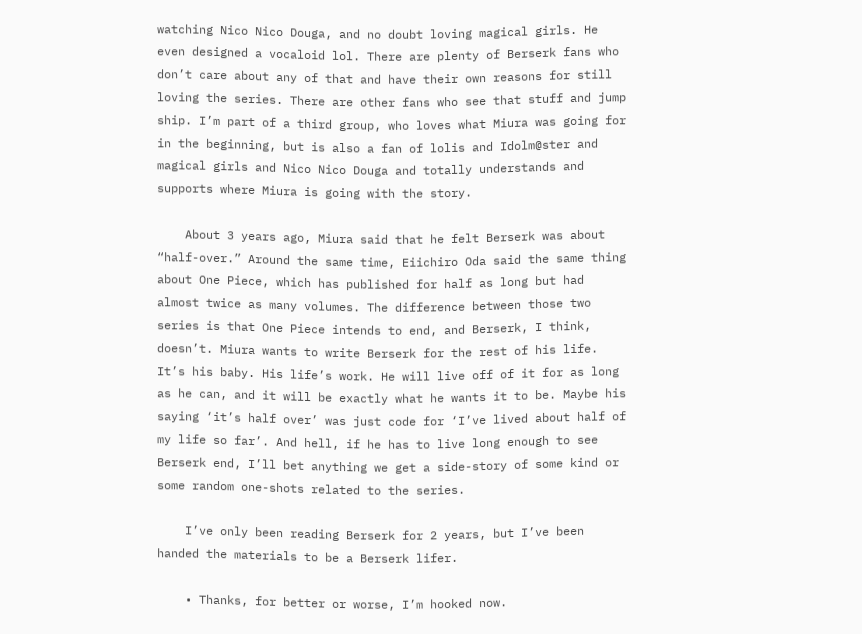watching Nico Nico Douga, and no doubt loving magical girls. He even designed a vocaloid lol. There are plenty of Berserk fans who don’t care about any of that and have their own reasons for still loving the series. There are other fans who see that stuff and jump ship. I’m part of a third group, who loves what Miura was going for in the beginning, but is also a fan of lolis and Idolm@ster and magical girls and Nico Nico Douga and totally understands and supports where Miura is going with the story.

    About 3 years ago, Miura said that he felt Berserk was about “half-over.” Around the same time, Eiichiro Oda said the same thing about One Piece, which has published for half as long but had almost twice as many volumes. The difference between those two series is that One Piece intends to end, and Berserk, I think, doesn’t. Miura wants to write Berserk for the rest of his life. It’s his baby. His life’s work. He will live off of it for as long as he can, and it will be exactly what he wants it to be. Maybe his saying ‘it’s half over’ was just code for ‘I’ve lived about half of my life so far’. And hell, if he has to live long enough to see Berserk end, I’ll bet anything we get a side-story of some kind or some random one-shots related to the series.

    I’ve only been reading Berserk for 2 years, but I’ve been handed the materials to be a Berserk lifer.

    • Thanks, for better or worse, I’m hooked now.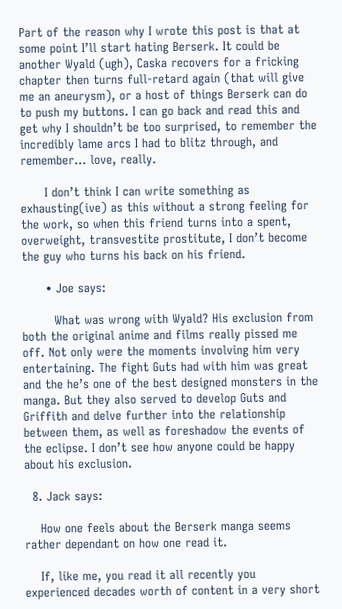Part of the reason why I wrote this post is that at some point I’ll start hating Berserk. It could be another Wyald (ugh), Caska recovers for a fricking chapter then turns full-retard again (that will give me an aneurysm), or a host of things Berserk can do to push my buttons. I can go back and read this and get why I shouldn’t be too surprised, to remember the incredibly lame arcs I had to blitz through, and remember… love, really.

      I don’t think I can write something as exhausting(ive) as this without a strong feeling for the work, so when this friend turns into a spent, overweight, transvestite prostitute, I don’t become the guy who turns his back on his friend.

      • Joe says:

        What was wrong with Wyald? His exclusion from both the original anime and films really pissed me off. Not only were the moments involving him very entertaining. The fight Guts had with him was great and the he’s one of the best designed monsters in the manga. But they also served to develop Guts and Griffith and delve further into the relationship between them, as well as foreshadow the events of the eclipse. I don’t see how anyone could be happy about his exclusion.

  8. Jack says:

    How one feels about the Berserk manga seems rather dependant on how one read it.

    If, like me, you read it all recently you experienced decades worth of content in a very short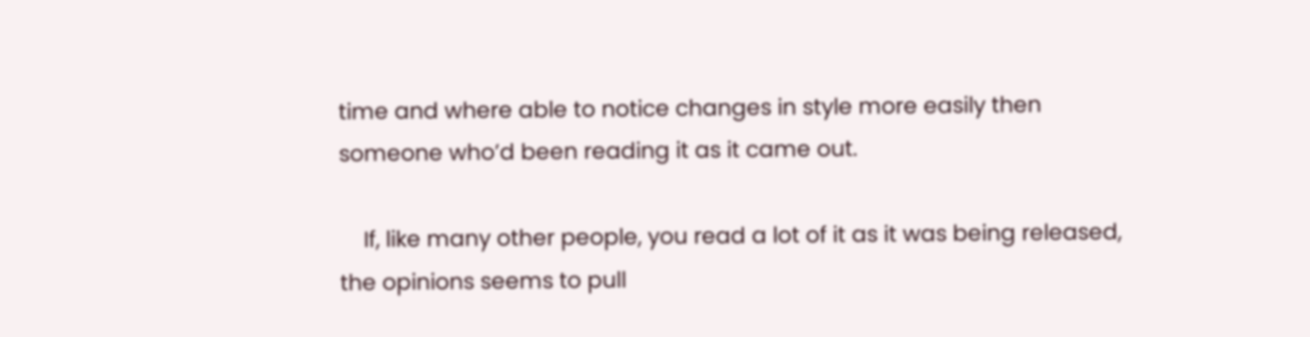time and where able to notice changes in style more easily then someone who’d been reading it as it came out.

    If, like many other people, you read a lot of it as it was being released, the opinions seems to pull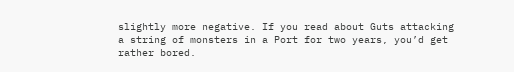slightly more negative. If you read about Guts attacking a string of monsters in a Port for two years, you’d get rather bored.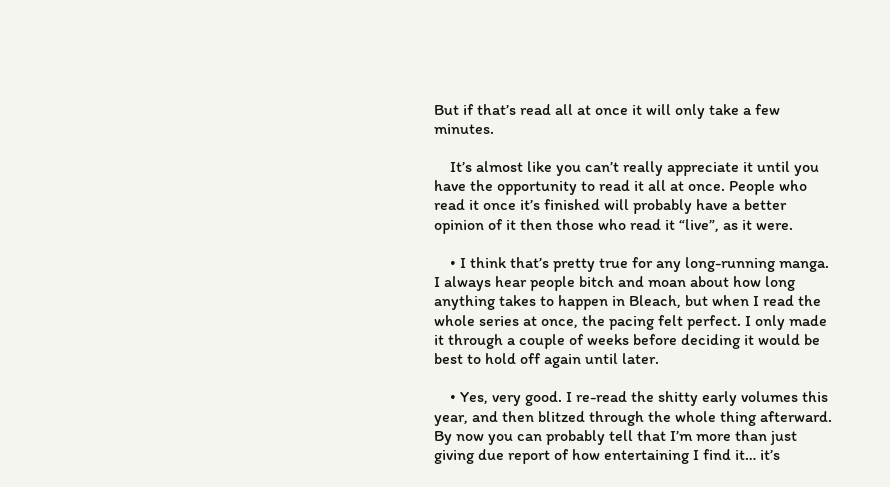But if that’s read all at once it will only take a few minutes.

    It’s almost like you can’t really appreciate it until you have the opportunity to read it all at once. People who read it once it’s finished will probably have a better opinion of it then those who read it “live”, as it were.

    • I think that’s pretty true for any long-running manga. I always hear people bitch and moan about how long anything takes to happen in Bleach, but when I read the whole series at once, the pacing felt perfect. I only made it through a couple of weeks before deciding it would be best to hold off again until later.

    • Yes, very good. I re-read the shitty early volumes this year, and then blitzed through the whole thing afterward. By now you can probably tell that I’m more than just giving due report of how entertaining I find it… it’s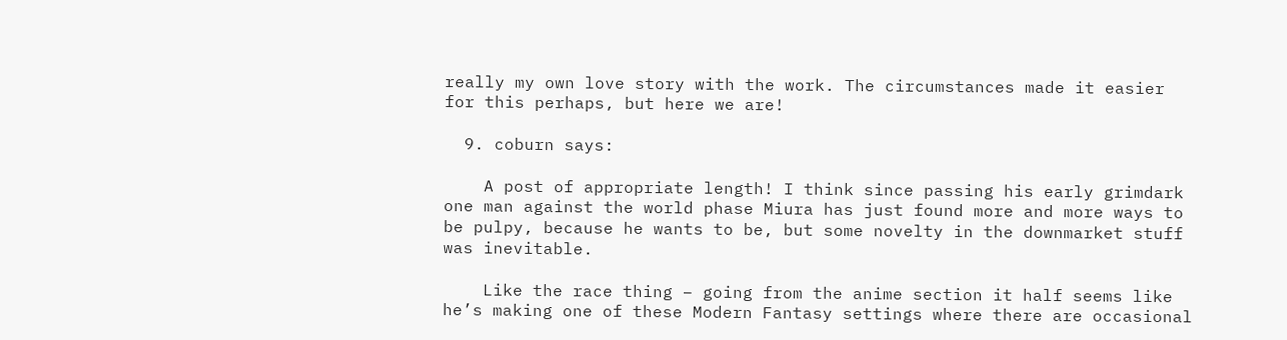really my own love story with the work. The circumstances made it easier for this perhaps, but here we are!

  9. coburn says:

    A post of appropriate length! I think since passing his early grimdark one man against the world phase Miura has just found more and more ways to be pulpy, because he wants to be, but some novelty in the downmarket stuff was inevitable.

    Like the race thing – going from the anime section it half seems like he’s making one of these Modern Fantasy settings where there are occasional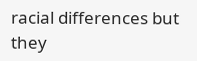racial differences but they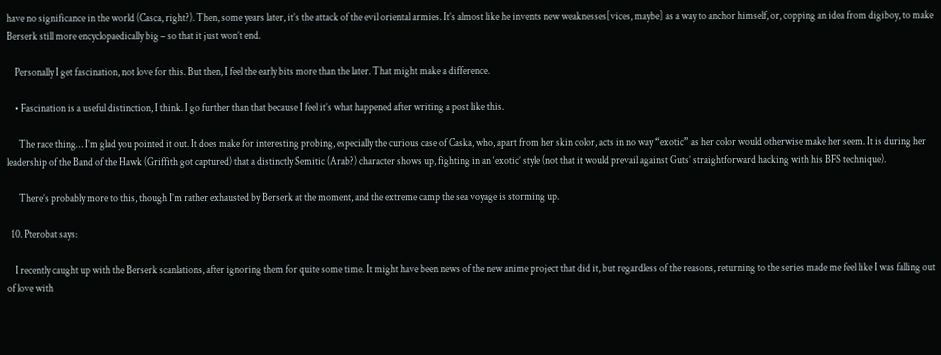have no significance in the world (Casca, right?). Then, some years later, it’s the attack of the evil oriental armies. It’s almost like he invents new weaknesses[vices, maybe] as a way to anchor himself, or, copping an idea from digiboy, to make Berserk still more encyclopaedically big – so that it just won’t end.

    Personally I get fascination, not love for this. But then, I feel the early bits more than the later. That might make a difference.

    • Fascination is a useful distinction, I think. I go further than that because I feel it’s what happened after writing a post like this.

      The race thing… I’m glad you pointed it out. It does make for interesting probing, especially the curious case of Caska, who, apart from her skin color, acts in no way “exotic” as her color would otherwise make her seem. It is during her leadership of the Band of the Hawk (Griffith got captured) that a distinctly Semitic (Arab?) character shows up, fighting in an ‘exotic’ style (not that it would prevail against Guts’ straightforward hacking with his BFS technique).

      There’s probably more to this, though I’m rather exhausted by Berserk at the moment, and the extreme camp the sea voyage is storming up.

  10. Pterobat says:

    I recently caught up with the Berserk scanlations, after ignoring them for quite some time. It might have been news of the new anime project that did it, but regardless of the reasons, returning to the series made me feel like I was falling out of love with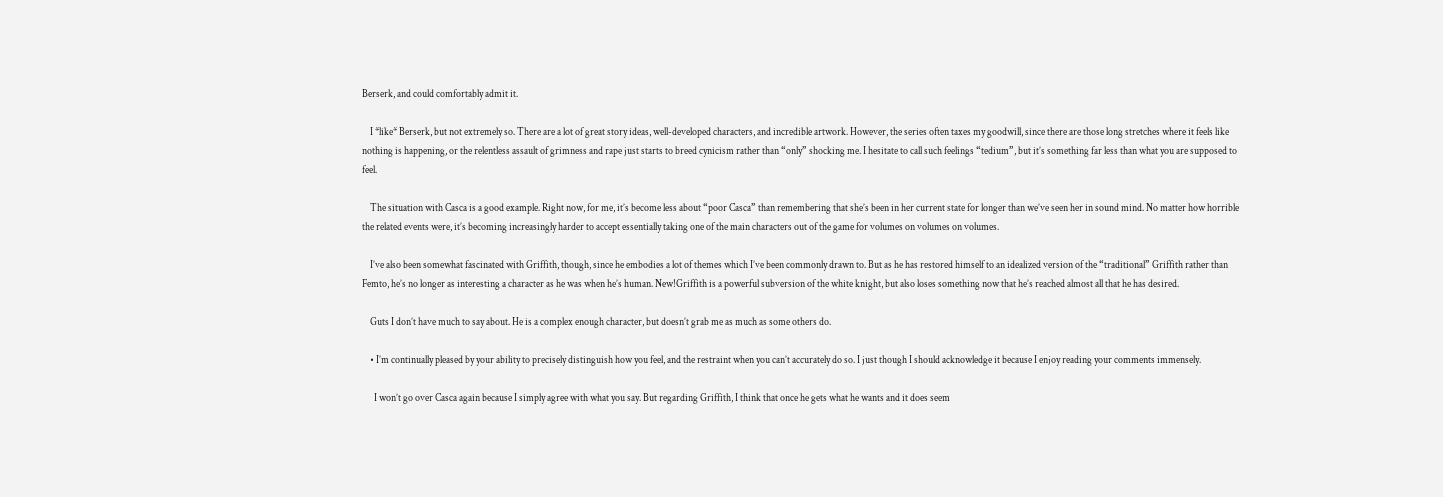Berserk, and could comfortably admit it.

    I *like* Berserk, but not extremely so. There are a lot of great story ideas, well-developed characters, and incredible artwork. However, the series often taxes my goodwill, since there are those long stretches where it feels like nothing is happening, or the relentless assault of grimness and rape just starts to breed cynicism rather than “only” shocking me. I hesitate to call such feelings “tedium”, but it’s something far less than what you are supposed to feel.

    The situation with Casca is a good example. Right now, for me, it’s become less about “poor Casca” than remembering that she’s been in her current state for longer than we’ve seen her in sound mind. No matter how horrible the related events were, it’s becoming increasingly harder to accept essentially taking one of the main characters out of the game for volumes on volumes on volumes.

    I’ve also been somewhat fascinated with Griffith, though, since he embodies a lot of themes which I’ve been commonly drawn to. But as he has restored himself to an idealized version of the “traditional” Griffith rather than Femto, he’s no longer as interesting a character as he was when he’s human. New!Griffith is a powerful subversion of the white knight, but also loses something now that he’s reached almost all that he has desired.

    Guts I don’t have much to say about. He is a complex enough character, but doesn’t grab me as much as some others do.

    • I’m continually pleased by your ability to precisely distinguish how you feel, and the restraint when you can’t accurately do so. I just though I should acknowledge it because I enjoy reading your comments immensely.

      I won’t go over Casca again because I simply agree with what you say. But regarding Griffith, I think that once he gets what he wants and it does seem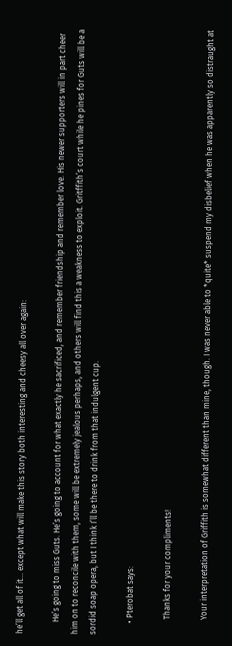he’ll get all of it… except what will make this story both interesting and cheesy all over again:

      He’s going to miss Guts. He’s going to account for what exactly he sacrificed, and remember friendship and remember love. His newer supporters will in part cheer him on to reconcile with them, some will be extremely jealous perhaps, and others will find this a weakness to exploit. Gritffith’s court while he pines for Guts will be a sordid soap opera, but I think I’ll be there to drink from that indulgent cup.

      • Pterobat says:

        Thanks for your compliments!

        Your interpretation of Griffith is somewhat different than mine, though. I was never able to *quite* suspend my disbelief when he was apparently so distraught at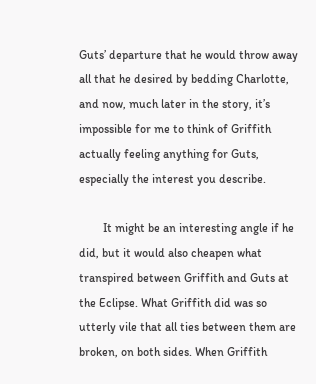Guts’ departure that he would throw away all that he desired by bedding Charlotte, and now, much later in the story, it’s impossible for me to think of Griffith actually feeling anything for Guts, especially the interest you describe.

        It might be an interesting angle if he did, but it would also cheapen what transpired between Griffith and Guts at the Eclipse. What Griffith did was so utterly vile that all ties between them are broken, on both sides. When Griffith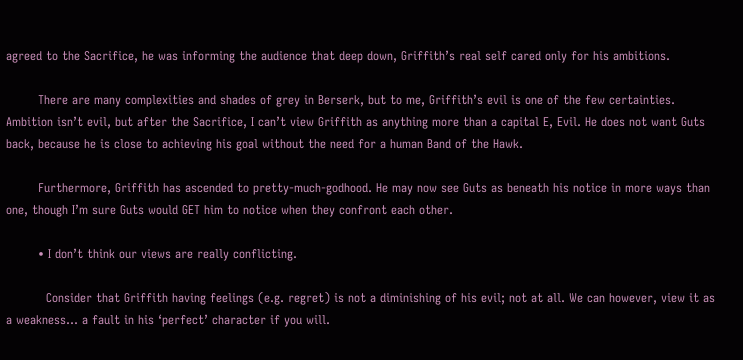agreed to the Sacrifice, he was informing the audience that deep down, Griffith’s real self cared only for his ambitions.

        There are many complexities and shades of grey in Berserk, but to me, Griffith’s evil is one of the few certainties. Ambition isn’t evil, but after the Sacrifice, I can’t view Griffith as anything more than a capital E, Evil. He does not want Guts back, because he is close to achieving his goal without the need for a human Band of the Hawk.

        Furthermore, Griffith has ascended to pretty-much-godhood. He may now see Guts as beneath his notice in more ways than one, though I’m sure Guts would GET him to notice when they confront each other.

        • I don’t think our views are really conflicting.

          Consider that Griffith having feelings (e.g. regret) is not a diminishing of his evil; not at all. We can however, view it as a weakness… a fault in his ‘perfect’ character if you will.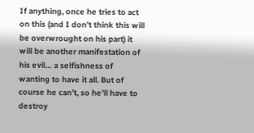If anything, once he tries to act on this (and I don’t think this will be overwrought on his part) it will be another manifestation of his evil… a selfishness of wanting to have it all. But of course he can’t, so he’ll have to destroy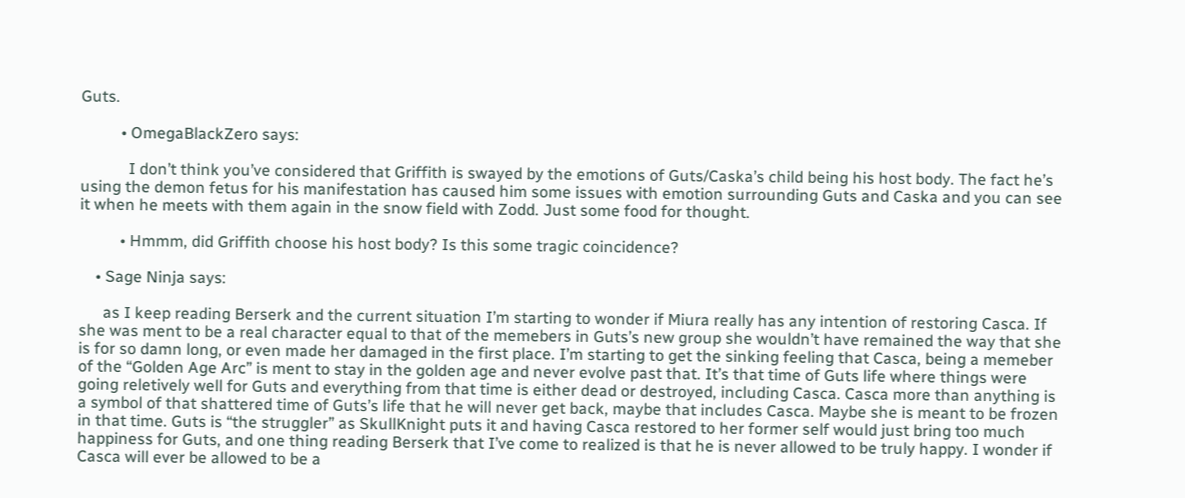Guts.

          • OmegaBlackZero says:

            I don’t think you’ve considered that Griffith is swayed by the emotions of Guts/Caska’s child being his host body. The fact he’s using the demon fetus for his manifestation has caused him some issues with emotion surrounding Guts and Caska and you can see it when he meets with them again in the snow field with Zodd. Just some food for thought.

          • Hmmm, did Griffith choose his host body? Is this some tragic coincidence?

    • Sage Ninja says:

      as I keep reading Berserk and the current situation I’m starting to wonder if Miura really has any intention of restoring Casca. If she was ment to be a real character equal to that of the memebers in Guts’s new group she wouldn’t have remained the way that she is for so damn long, or even made her damaged in the first place. I’m starting to get the sinking feeling that Casca, being a memeber of the “Golden Age Arc” is ment to stay in the golden age and never evolve past that. It’s that time of Guts life where things were going reletively well for Guts and everything from that time is either dead or destroyed, including Casca. Casca more than anything is a symbol of that shattered time of Guts’s life that he will never get back, maybe that includes Casca. Maybe she is meant to be frozen in that time. Guts is “the struggler” as SkullKnight puts it and having Casca restored to her former self would just bring too much happiness for Guts, and one thing reading Berserk that I’ve come to realized is that he is never allowed to be truly happy. I wonder if Casca will ever be allowed to be a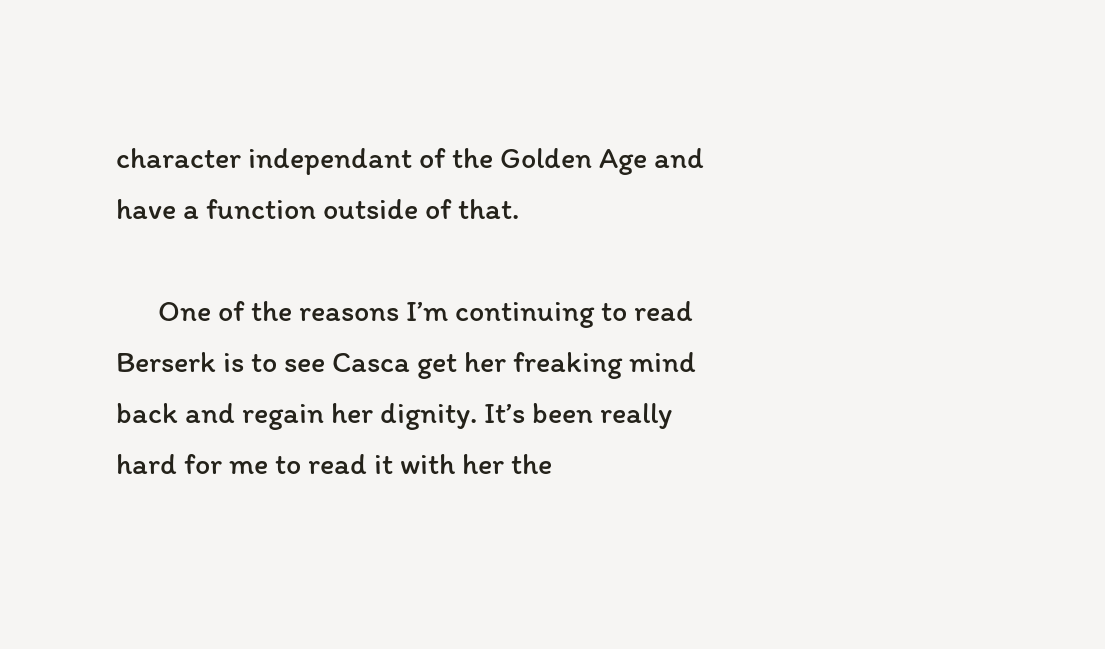character independant of the Golden Age and have a function outside of that.

      One of the reasons I’m continuing to read Berserk is to see Casca get her freaking mind back and regain her dignity. It’s been really hard for me to read it with her the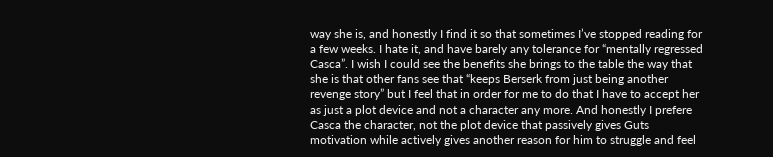way she is, and honestly I find it so that sometimes I’ve stopped reading for a few weeks. I hate it, and have barely any tolerance for “mentally regressed Casca”. I wish I could see the benefits she brings to the table the way that she is that other fans see that “keeps Berserk from just being another revenge story” but I feel that in order for me to do that I have to accept her as just a plot device and not a character any more. And honestly I prefere Casca the character, not the plot device that passively gives Guts motivation while actively gives another reason for him to struggle and feel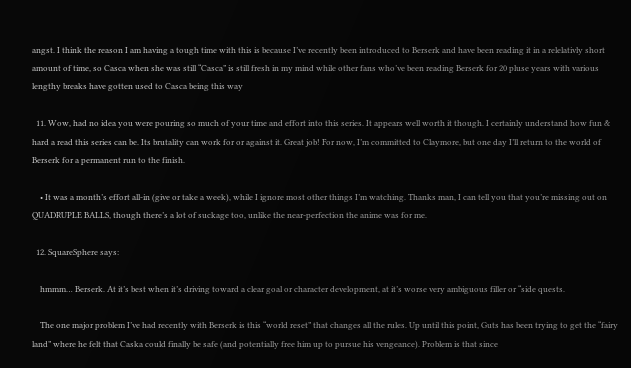angst. I think the reason I am having a tough time with this is because I’ve recently been introduced to Berserk and have been reading it in a relelativly short amount of time, so Casca when she was still “Casca” is still fresh in my mind while other fans who’ve been reading Berserk for 20 pluse years with various lengthy breaks have gotten used to Casca being this way

  11. Wow, had no idea you were pouring so much of your time and effort into this series. It appears well worth it though. I certainly understand how fun & hard a read this series can be. Its brutality can work for or against it. Great job! For now, I’m committed to Claymore, but one day I’ll return to the world of Berserk for a permanent run to the finish.

    • It was a month’s effort all-in (give or take a week), while I ignore most other things I’m watching. Thanks man, I can tell you that you’re missing out on QUADRUPLE BALLS, though there’s a lot of suckage too, unlike the near-perfection the anime was for me.

  12. SquareSphere says:

    hmmm… Berserk. At it’s best when it’s driving toward a clear goal or character development, at it’s worse very ambiguous filler or “side quests.

    The one major problem I’ve had recently with Berserk is this “world reset” that changes all the rules. Up until this point, Guts has been trying to get the “fairy land” where he felt that Caska could finally be safe (and potentially free him up to pursue his vengeance). Problem is that since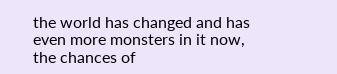the world has changed and has even more monsters in it now, the chances of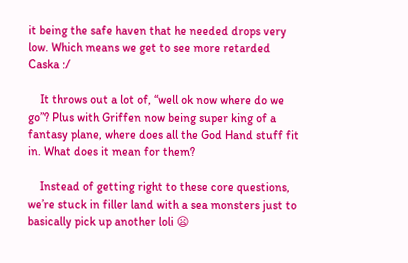it being the safe haven that he needed drops very low. Which means we get to see more retarded Caska :/

    It throws out a lot of, “well ok now where do we go”? Plus with Griffen now being super king of a fantasy plane, where does all the God Hand stuff fit in. What does it mean for them?

    Instead of getting right to these core questions, we’re stuck in filler land with a sea monsters just to basically pick up another loli 😦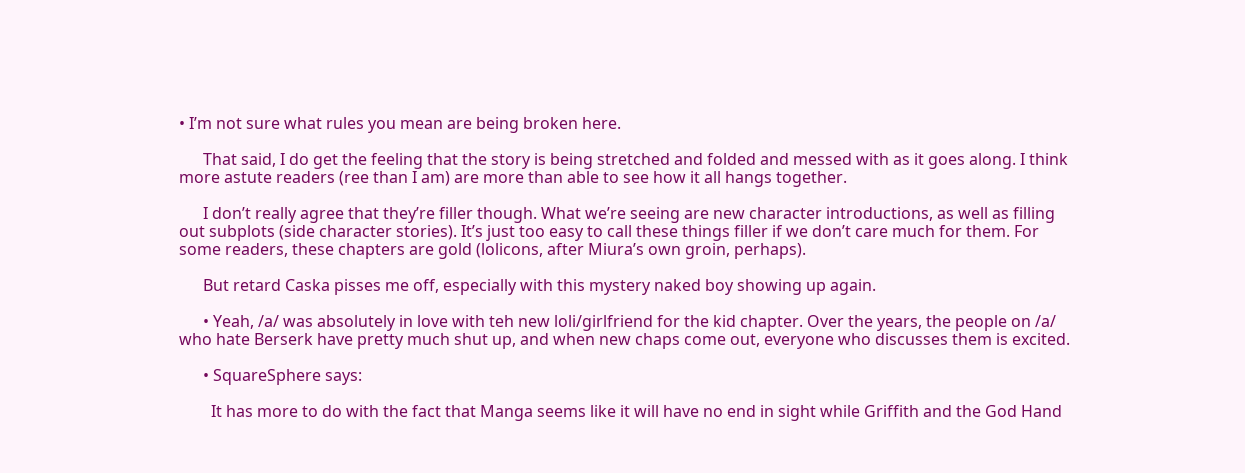• I’m not sure what rules you mean are being broken here.

      That said, I do get the feeling that the story is being stretched and folded and messed with as it goes along. I think more astute readers (ree than I am) are more than able to see how it all hangs together.

      I don’t really agree that they’re filler though. What we’re seeing are new character introductions, as well as filling out subplots (side character stories). It’s just too easy to call these things filler if we don’t care much for them. For some readers, these chapters are gold (lolicons, after Miura’s own groin, perhaps).

      But retard Caska pisses me off, especially with this mystery naked boy showing up again.

      • Yeah, /a/ was absolutely in love with teh new loli/girlfriend for the kid chapter. Over the years, the people on /a/ who hate Berserk have pretty much shut up, and when new chaps come out, everyone who discusses them is excited.

      • SquareSphere says:

        It has more to do with the fact that Manga seems like it will have no end in sight while Griffith and the God Hand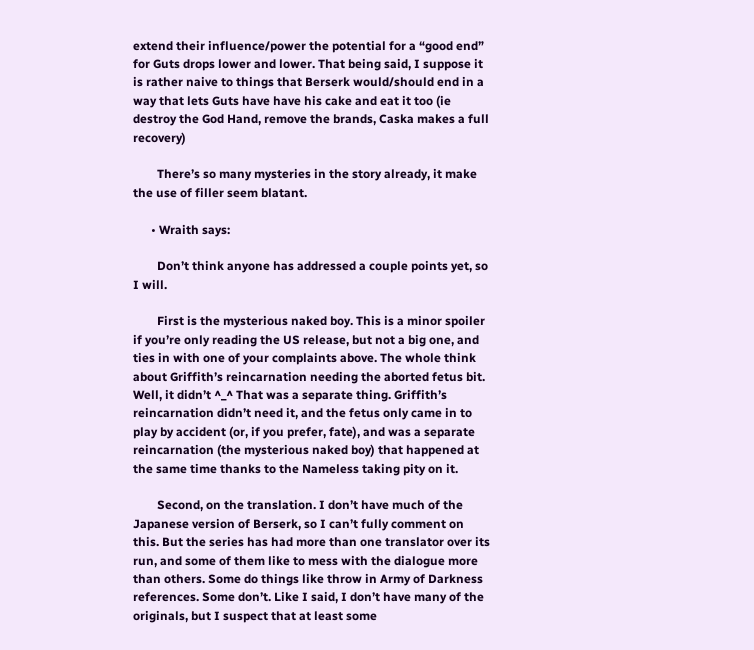extend their influence/power the potential for a “good end” for Guts drops lower and lower. That being said, I suppose it is rather naive to things that Berserk would/should end in a way that lets Guts have have his cake and eat it too (ie destroy the God Hand, remove the brands, Caska makes a full recovery)

        There’s so many mysteries in the story already, it make the use of filler seem blatant.

      • Wraith says:

        Don’t think anyone has addressed a couple points yet, so I will.

        First is the mysterious naked boy. This is a minor spoiler if you’re only reading the US release, but not a big one, and ties in with one of your complaints above. The whole think about Griffith’s reincarnation needing the aborted fetus bit. Well, it didn’t ^_^ That was a separate thing. Griffith’s reincarnation didn’t need it, and the fetus only came in to play by accident (or, if you prefer, fate), and was a separate reincarnation (the mysterious naked boy) that happened at the same time thanks to the Nameless taking pity on it.

        Second, on the translation. I don’t have much of the Japanese version of Berserk, so I can’t fully comment on this. But the series has had more than one translator over its run, and some of them like to mess with the dialogue more than others. Some do things like throw in Army of Darkness references. Some don’t. Like I said, I don’t have many of the originals, but I suspect that at least some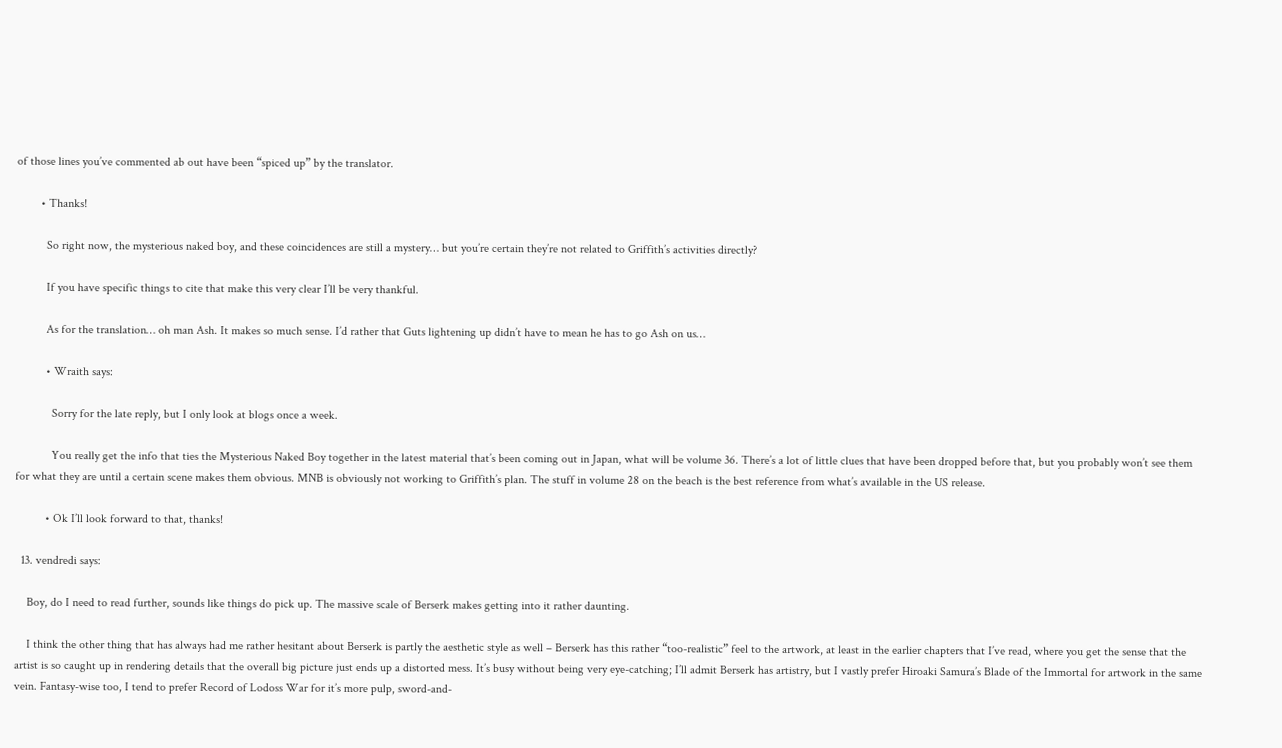of those lines you’ve commented ab out have been “spiced up” by the translator.

        • Thanks!

          So right now, the mysterious naked boy, and these coincidences are still a mystery… but you’re certain they’re not related to Griffith’s activities directly?

          If you have specific things to cite that make this very clear I’ll be very thankful.

          As for the translation… oh man Ash. It makes so much sense. I’d rather that Guts lightening up didn’t have to mean he has to go Ash on us…

          • Wraith says:

            Sorry for the late reply, but I only look at blogs once a week.

            You really get the info that ties the Mysterious Naked Boy together in the latest material that’s been coming out in Japan, what will be volume 36. There’s a lot of little clues that have been dropped before that, but you probably won’t see them for what they are until a certain scene makes them obvious. MNB is obviously not working to Griffith’s plan. The stuff in volume 28 on the beach is the best reference from what’s available in the US release.

          • Ok I’ll look forward to that, thanks!

  13. vendredi says:

    Boy, do I need to read further, sounds like things do pick up. The massive scale of Berserk makes getting into it rather daunting.

    I think the other thing that has always had me rather hesitant about Berserk is partly the aesthetic style as well – Berserk has this rather “too-realistic” feel to the artwork, at least in the earlier chapters that I’ve read, where you get the sense that the artist is so caught up in rendering details that the overall big picture just ends up a distorted mess. It’s busy without being very eye-catching; I’ll admit Berserk has artistry, but I vastly prefer Hiroaki Samura’s Blade of the Immortal for artwork in the same vein. Fantasy-wise too, I tend to prefer Record of Lodoss War for it’s more pulp, sword-and-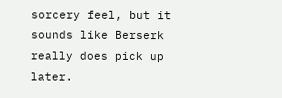sorcery feel, but it sounds like Berserk really does pick up later.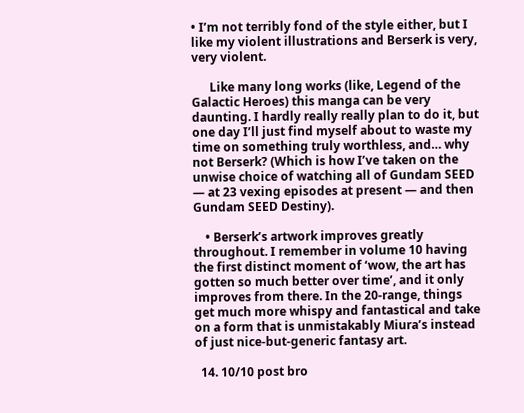• I’m not terribly fond of the style either, but I like my violent illustrations and Berserk is very, very violent.

      Like many long works (like, Legend of the Galactic Heroes) this manga can be very daunting. I hardly really really plan to do it, but one day I’ll just find myself about to waste my time on something truly worthless, and… why not Berserk? (Which is how I’ve taken on the unwise choice of watching all of Gundam SEED — at 23 vexing episodes at present — and then Gundam SEED Destiny).

    • Berserk’s artwork improves greatly throughout. I remember in volume 10 having the first distinct moment of ‘wow, the art has gotten so much better over time’, and it only improves from there. In the 20-range, things get much more whispy and fantastical and take on a form that is unmistakably Miura’s instead of just nice-but-generic fantasy art.

  14. 10/10 post bro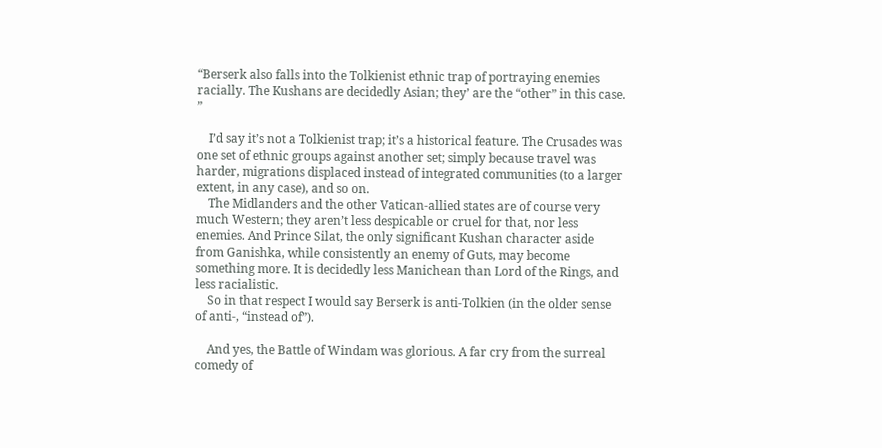“Berserk also falls into the Tolkienist ethnic trap of portraying enemies racially. The Kushans are decidedly Asian; they’ are the “other” in this case. ”

    I’d say it’s not a Tolkienist trap; it’s a historical feature. The Crusades was one set of ethnic groups against another set; simply because travel was harder, migrations displaced instead of integrated communities (to a larger extent, in any case), and so on.
    The Midlanders and the other Vatican-allied states are of course very much Western; they aren’t less despicable or cruel for that, nor less enemies. And Prince Silat, the only significant Kushan character aside from Ganishka, while consistently an enemy of Guts, may become something more. It is decidedly less Manichean than Lord of the Rings, and less racialistic.
    So in that respect I would say Berserk is anti-Tolkien (in the older sense of anti-, “instead of”).

    And yes, the Battle of Windam was glorious. A far cry from the surreal comedy of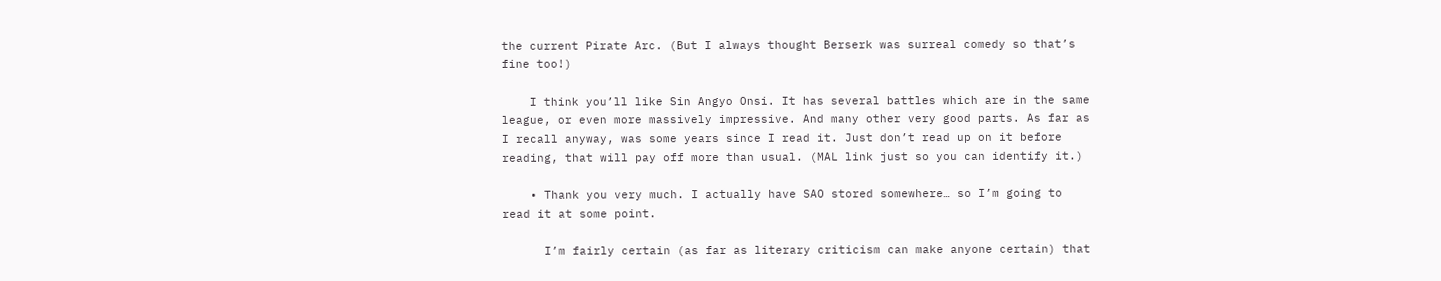the current Pirate Arc. (But I always thought Berserk was surreal comedy so that’s fine too!)

    I think you’ll like Sin Angyo Onsi. It has several battles which are in the same league, or even more massively impressive. And many other very good parts. As far as I recall anyway, was some years since I read it. Just don’t read up on it before reading, that will pay off more than usual. (MAL link just so you can identify it.)

    • Thank you very much. I actually have SAO stored somewhere… so I’m going to read it at some point.

      I’m fairly certain (as far as literary criticism can make anyone certain) that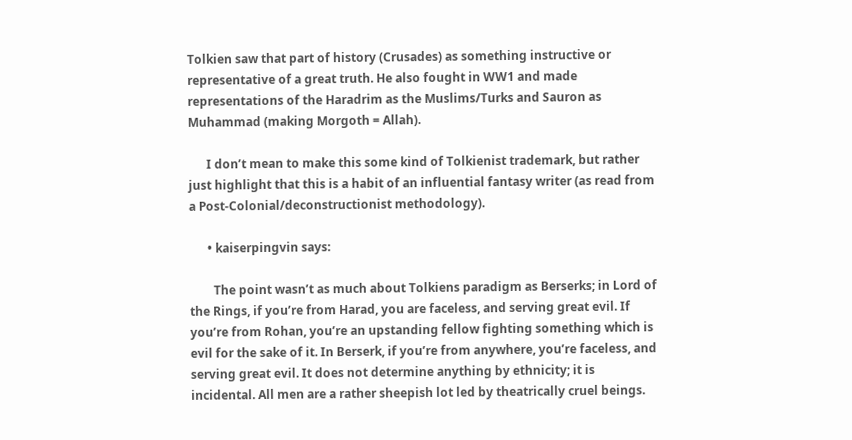Tolkien saw that part of history (Crusades) as something instructive or representative of a great truth. He also fought in WW1 and made representations of the Haradrim as the Muslims/Turks and Sauron as Muhammad (making Morgoth = Allah).

      I don’t mean to make this some kind of Tolkienist trademark, but rather just highlight that this is a habit of an influential fantasy writer (as read from a Post-Colonial/deconstructionist methodology).

      • kaiserpingvin says:

        The point wasn’t as much about Tolkiens paradigm as Berserks; in Lord of the Rings, if you’re from Harad, you are faceless, and serving great evil. If you’re from Rohan, you’re an upstanding fellow fighting something which is evil for the sake of it. In Berserk, if you’re from anywhere, you’re faceless, and serving great evil. It does not determine anything by ethnicity; it is incidental. All men are a rather sheepish lot led by theatrically cruel beings.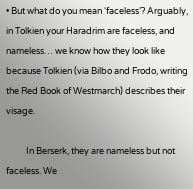• But what do you mean ‘faceless’? Arguably, in Tolkien your Haradrim are faceless, and nameless… we know how they look like because Tolkien (via Bilbo and Frodo, writing the Red Book of Westmarch) describes their visage.

          In Berserk, they are nameless but not faceless. We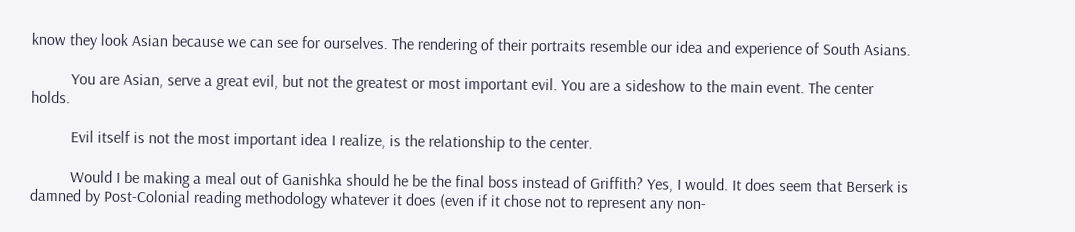know they look Asian because we can see for ourselves. The rendering of their portraits resemble our idea and experience of South Asians.

          You are Asian, serve a great evil, but not the greatest or most important evil. You are a sideshow to the main event. The center holds.

          Evil itself is not the most important idea I realize, is the relationship to the center.

          Would I be making a meal out of Ganishka should he be the final boss instead of Griffith? Yes, I would. It does seem that Berserk is damned by Post-Colonial reading methodology whatever it does (even if it chose not to represent any non-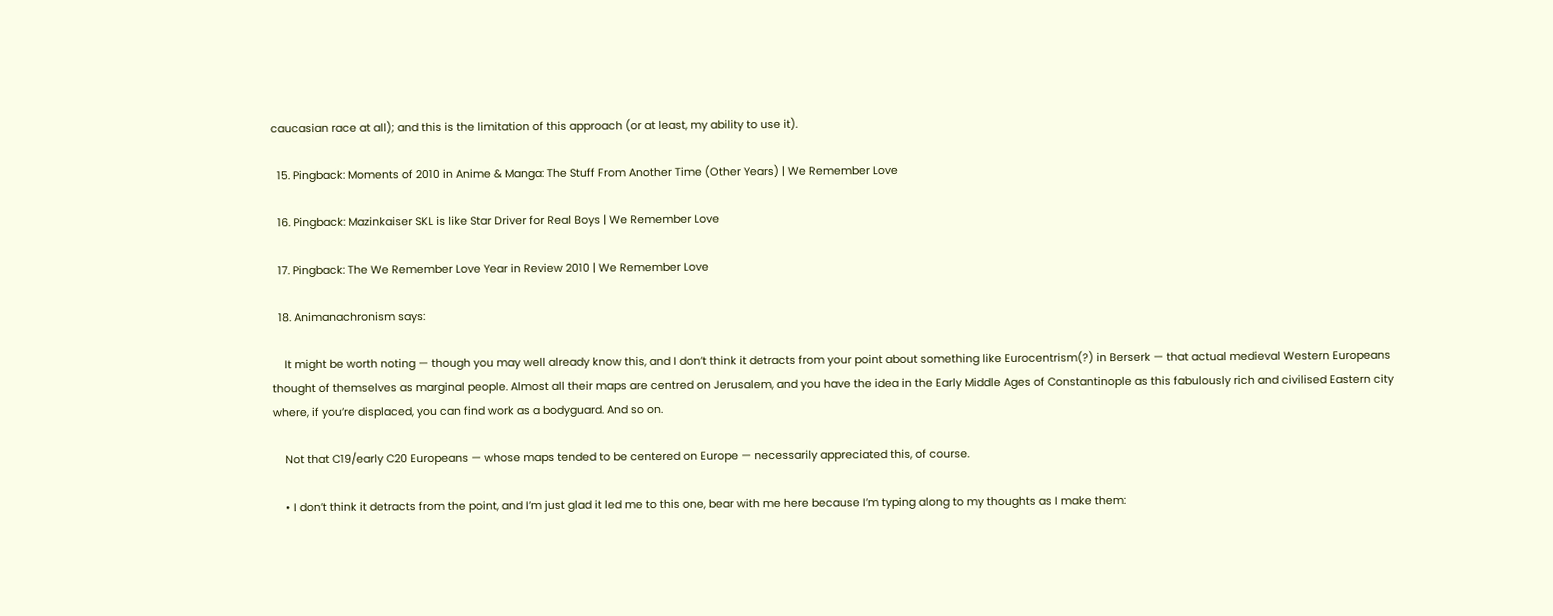caucasian race at all); and this is the limitation of this approach (or at least, my ability to use it).

  15. Pingback: Moments of 2010 in Anime & Manga: The Stuff From Another Time (Other Years) | We Remember Love

  16. Pingback: Mazinkaiser SKL is like Star Driver for Real Boys | We Remember Love

  17. Pingback: The We Remember Love Year in Review 2010 | We Remember Love

  18. Animanachronism says:

    It might be worth noting — though you may well already know this, and I don’t think it detracts from your point about something like Eurocentrism(?) in Berserk — that actual medieval Western Europeans thought of themselves as marginal people. Almost all their maps are centred on Jerusalem, and you have the idea in the Early Middle Ages of Constantinople as this fabulously rich and civilised Eastern city where, if you’re displaced, you can find work as a bodyguard. And so on.

    Not that C19/early C20 Europeans — whose maps tended to be centered on Europe — necessarily appreciated this, of course.

    • I don’t think it detracts from the point, and I’m just glad it led me to this one, bear with me here because I’m typing along to my thoughts as I make them: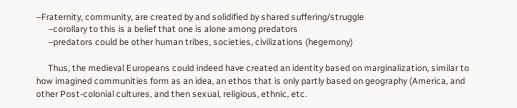–Fraternity, community, are created by and solidified by shared suffering/struggle
      –corollary to this is a belief that one is alone among predators
      –predators could be other human tribes, societies, civilizations (hegemony)

      Thus, the medieval Europeans could indeed have created an identity based on marginalization, similar to how imagined communities form as an idea, an ethos that is only partly based on geography (America, and other Post-colonial cultures, and then sexual, religious, ethnic, etc.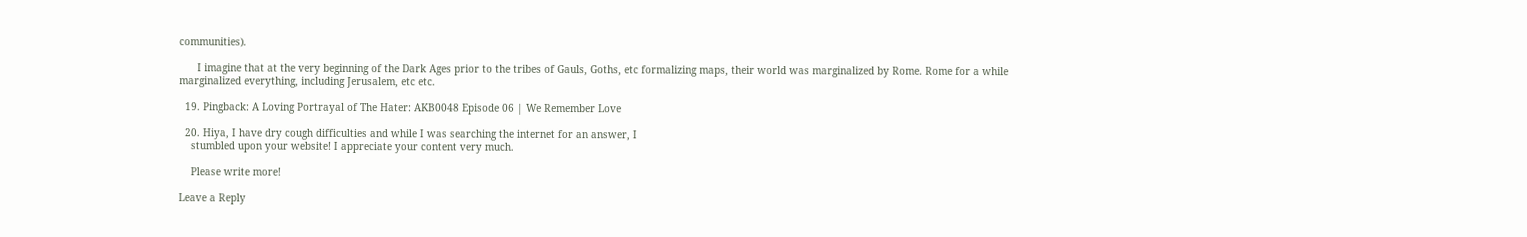communities).

      I imagine that at the very beginning of the Dark Ages prior to the tribes of Gauls, Goths, etc formalizing maps, their world was marginalized by Rome. Rome for a while marginalized everything, including Jerusalem, etc etc.

  19. Pingback: A Loving Portrayal of The Hater: AKB0048 Episode 06 | We Remember Love

  20. Hiya, I have dry cough difficulties and while I was searching the internet for an answer, I
    stumbled upon your website! I appreciate your content very much.

    Please write more!

Leave a Reply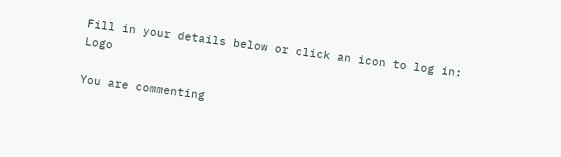Fill in your details below or click an icon to log in: Logo

You are commenting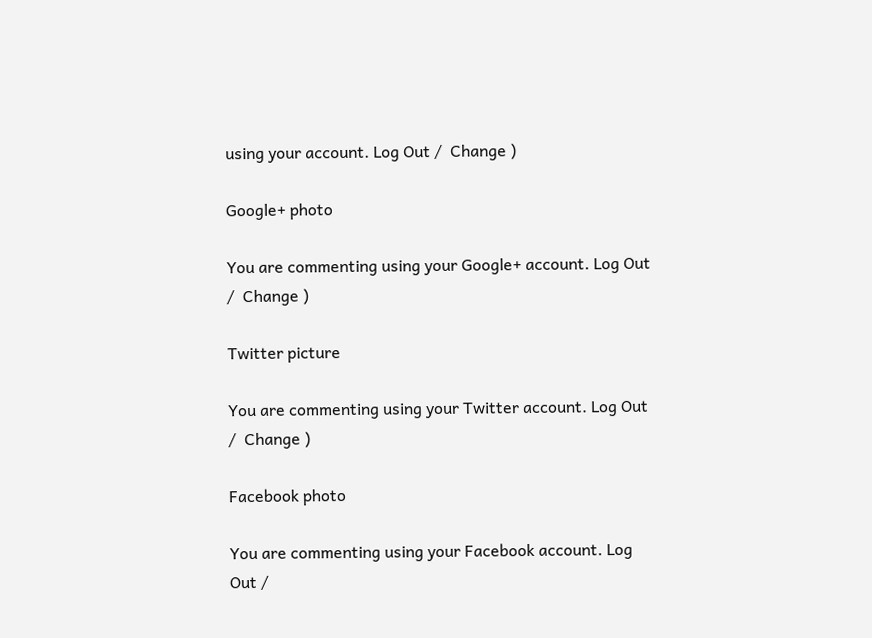using your account. Log Out /  Change )

Google+ photo

You are commenting using your Google+ account. Log Out /  Change )

Twitter picture

You are commenting using your Twitter account. Log Out /  Change )

Facebook photo

You are commenting using your Facebook account. Log Out /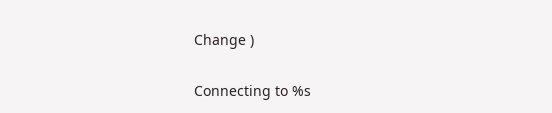Change )


Connecting to %s